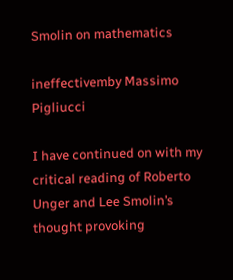Smolin on mathematics

ineffectivemby Massimo Pigliucci

I have continued on with my critical reading of Roberto Unger and Lee Smolin’s thought provoking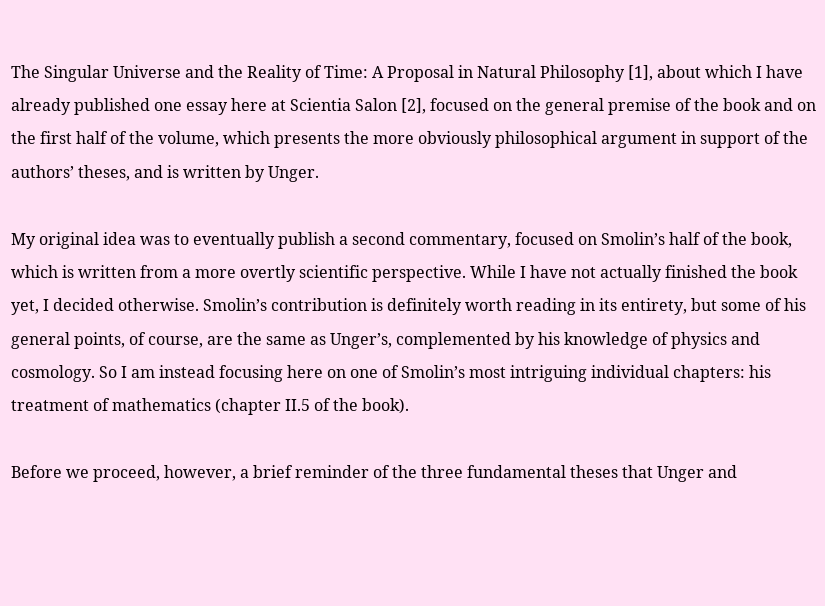The Singular Universe and the Reality of Time: A Proposal in Natural Philosophy [1], about which I have already published one essay here at Scientia Salon [2], focused on the general premise of the book and on the first half of the volume, which presents the more obviously philosophical argument in support of the authors’ theses, and is written by Unger.

My original idea was to eventually publish a second commentary, focused on Smolin’s half of the book, which is written from a more overtly scientific perspective. While I have not actually finished the book yet, I decided otherwise. Smolin’s contribution is definitely worth reading in its entirety, but some of his general points, of course, are the same as Unger’s, complemented by his knowledge of physics and cosmology. So I am instead focusing here on one of Smolin’s most intriguing individual chapters: his treatment of mathematics (chapter II.5 of the book).

Before we proceed, however, a brief reminder of the three fundamental theses that Unger and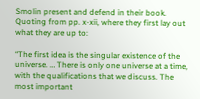Smolin present and defend in their book. Quoting from pp. x-xii, where they first lay out what they are up to:

“The first idea is the singular existence of the universe. … There is only one universe at a time, with the qualifications that we discuss. The most important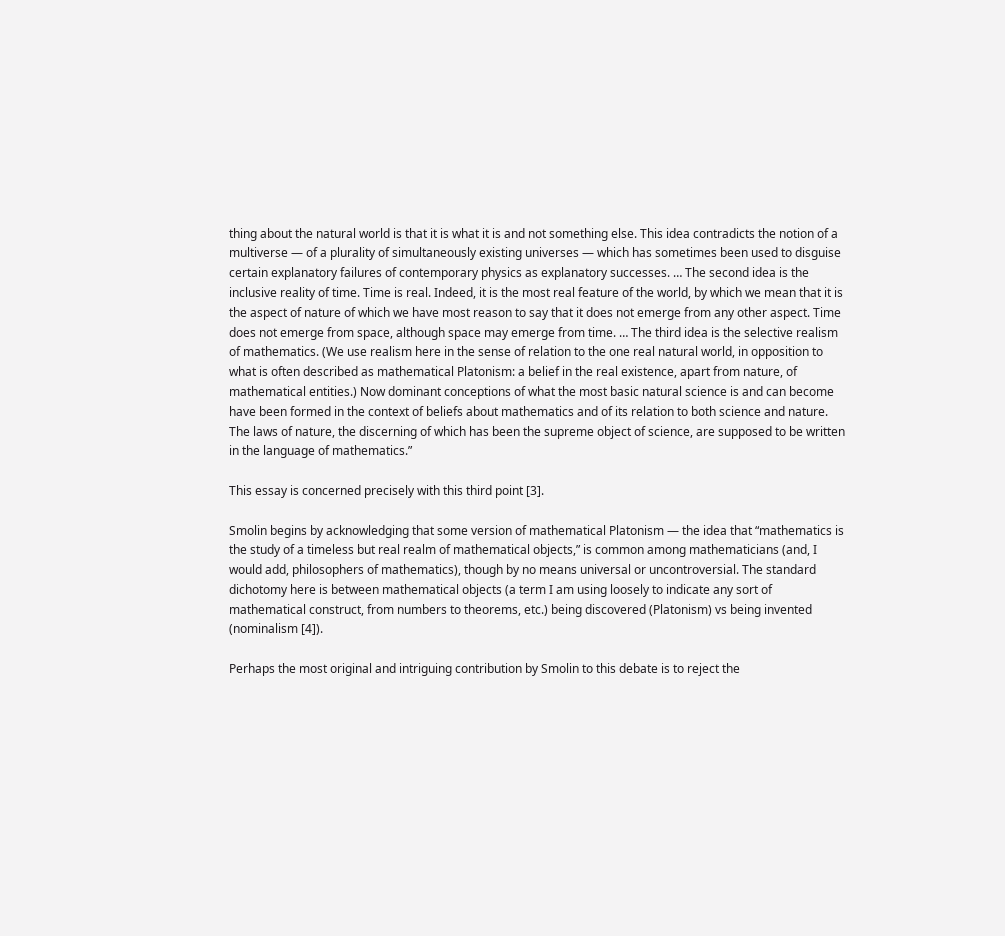thing about the natural world is that it is what it is and not something else. This idea contradicts the notion of a multiverse — of a plurality of simultaneously existing universes — which has sometimes been used to disguise certain explanatory failures of contemporary physics as explanatory successes. … The second idea is the inclusive reality of time. Time is real. Indeed, it is the most real feature of the world, by which we mean that it is the aspect of nature of which we have most reason to say that it does not emerge from any other aspect. Time does not emerge from space, although space may emerge from time. … The third idea is the selective realism of mathematics. (We use realism here in the sense of relation to the one real natural world, in opposition to what is often described as mathematical Platonism: a belief in the real existence, apart from nature, of mathematical entities.) Now dominant conceptions of what the most basic natural science is and can become have been formed in the context of beliefs about mathematics and of its relation to both science and nature. The laws of nature, the discerning of which has been the supreme object of science, are supposed to be written in the language of mathematics.”

This essay is concerned precisely with this third point [3].

Smolin begins by acknowledging that some version of mathematical Platonism — the idea that “mathematics is the study of a timeless but real realm of mathematical objects,” is common among mathematicians (and, I would add, philosophers of mathematics), though by no means universal or uncontroversial. The standard dichotomy here is between mathematical objects (a term I am using loosely to indicate any sort of mathematical construct, from numbers to theorems, etc.) being discovered (Platonism) vs being invented (nominalism [4]).

Perhaps the most original and intriguing contribution by Smolin to this debate is to reject the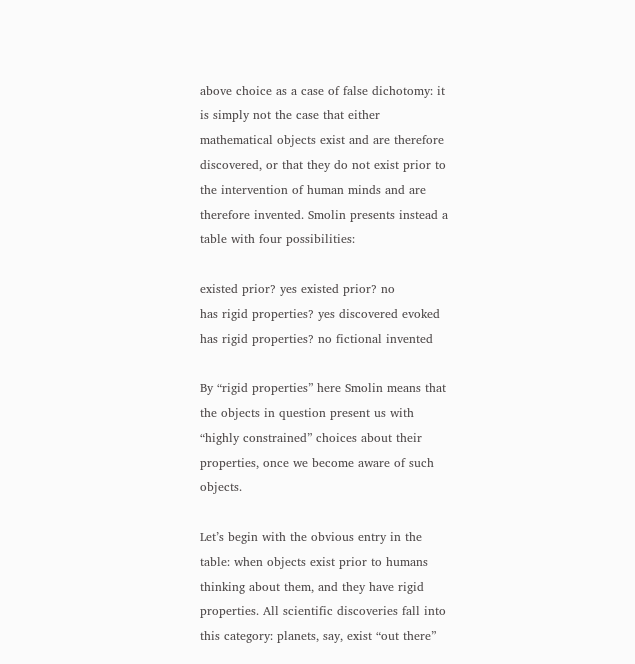above choice as a case of false dichotomy: it is simply not the case that either mathematical objects exist and are therefore discovered, or that they do not exist prior to the intervention of human minds and are therefore invented. Smolin presents instead a table with four possibilities:

existed prior? yes existed prior? no
has rigid properties? yes discovered evoked
has rigid properties? no fictional invented

By “rigid properties” here Smolin means that the objects in question present us with “highly constrained” choices about their properties, once we become aware of such objects.

Let’s begin with the obvious entry in the table: when objects exist prior to humans thinking about them, and they have rigid properties. All scientific discoveries fall into this category: planets, say, exist “out there”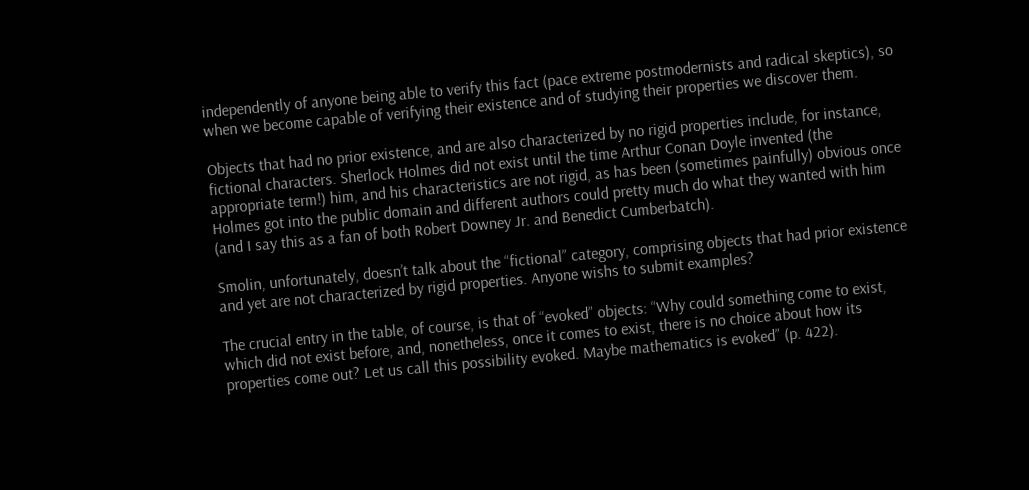independently of anyone being able to verify this fact (pace extreme postmodernists and radical skeptics), so when we become capable of verifying their existence and of studying their properties we discover them.

Objects that had no prior existence, and are also characterized by no rigid properties include, for instance, fictional characters. Sherlock Holmes did not exist until the time Arthur Conan Doyle invented (the appropriate term!) him, and his characteristics are not rigid, as has been (sometimes painfully) obvious once Holmes got into the public domain and different authors could pretty much do what they wanted with him (and I say this as a fan of both Robert Downey Jr. and Benedict Cumberbatch).

Smolin, unfortunately, doesn’t talk about the “fictional” category, comprising objects that had prior existence and yet are not characterized by rigid properties. Anyone wishs to submit examples?

The crucial entry in the table, of course, is that of “evoked” objects: “Why could something come to exist, which did not exist before, and, nonetheless, once it comes to exist, there is no choice about how its properties come out? Let us call this possibility evoked. Maybe mathematics is evoked” (p. 422).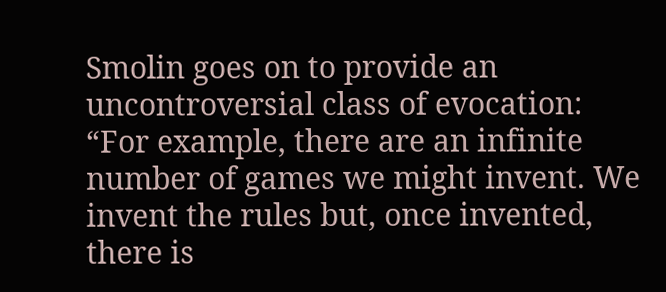Smolin goes on to provide an uncontroversial class of evocation: “For example, there are an infinite number of games we might invent. We invent the rules but, once invented, there is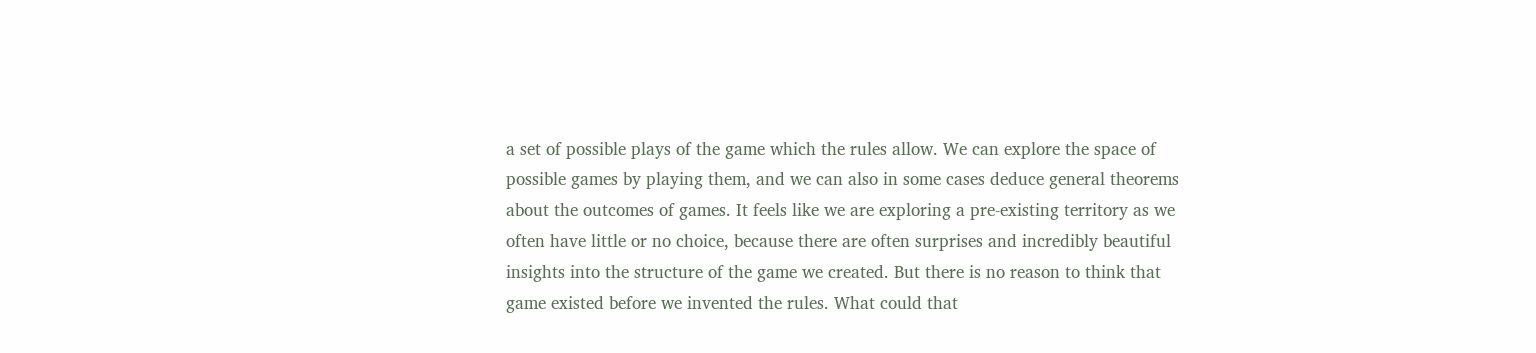a set of possible plays of the game which the rules allow. We can explore the space of possible games by playing them, and we can also in some cases deduce general theorems about the outcomes of games. It feels like we are exploring a pre-existing territory as we often have little or no choice, because there are often surprises and incredibly beautiful insights into the structure of the game we created. But there is no reason to think that game existed before we invented the rules. What could that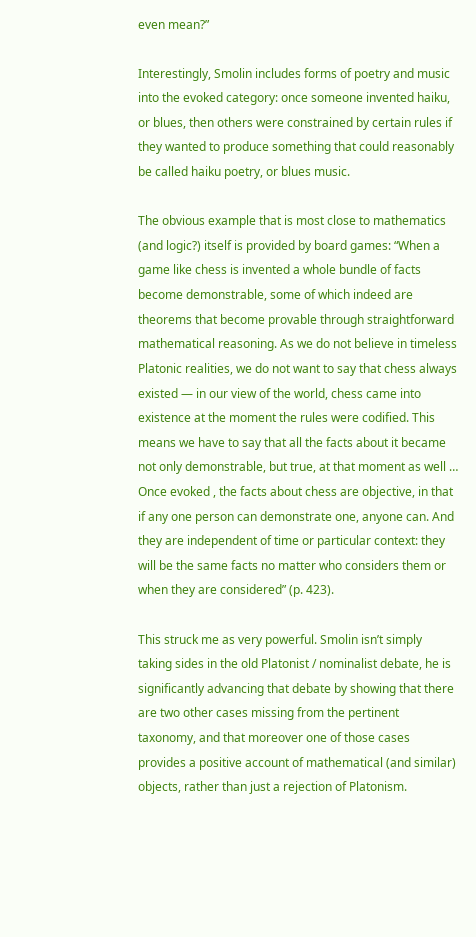even mean?”

Interestingly, Smolin includes forms of poetry and music into the evoked category: once someone invented haiku, or blues, then others were constrained by certain rules if they wanted to produce something that could reasonably be called haiku poetry, or blues music.

The obvious example that is most close to mathematics (and logic?) itself is provided by board games: “When a game like chess is invented a whole bundle of facts become demonstrable, some of which indeed are theorems that become provable through straightforward mathematical reasoning. As we do not believe in timeless Platonic realities, we do not want to say that chess always existed — in our view of the world, chess came into existence at the moment the rules were codified. This means we have to say that all the facts about it became not only demonstrable, but true, at that moment as well … Once evoked , the facts about chess are objective, in that if any one person can demonstrate one, anyone can. And they are independent of time or particular context: they will be the same facts no matter who considers them or when they are considered” (p. 423).

This struck me as very powerful. Smolin isn’t simply taking sides in the old Platonist / nominalist debate, he is significantly advancing that debate by showing that there are two other cases missing from the pertinent taxonomy, and that moreover one of those cases provides a positive account of mathematical (and similar) objects, rather than just a rejection of Platonism.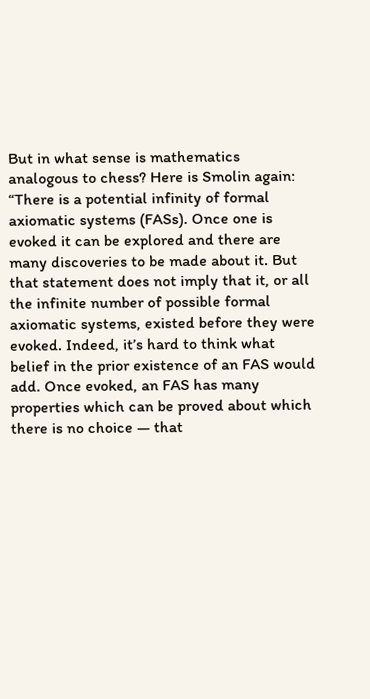But in what sense is mathematics analogous to chess? Here is Smolin again: “There is a potential infinity of formal axiomatic systems (FASs). Once one is evoked it can be explored and there are many discoveries to be made about it. But that statement does not imply that it, or all the infinite number of possible formal axiomatic systems, existed before they were evoked. Indeed, it’s hard to think what belief in the prior existence of an FAS would add. Once evoked, an FAS has many properties which can be proved about which there is no choice — that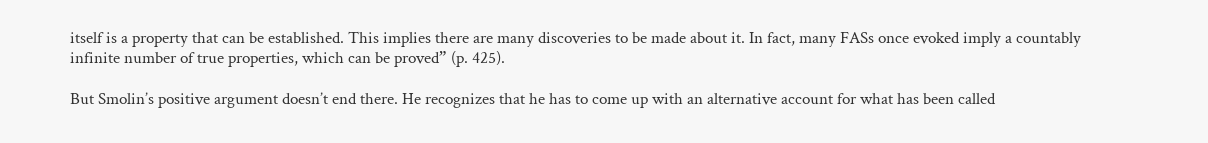itself is a property that can be established. This implies there are many discoveries to be made about it. In fact, many FASs once evoked imply a countably infinite number of true properties, which can be proved” (p. 425).

But Smolin’s positive argument doesn’t end there. He recognizes that he has to come up with an alternative account for what has been called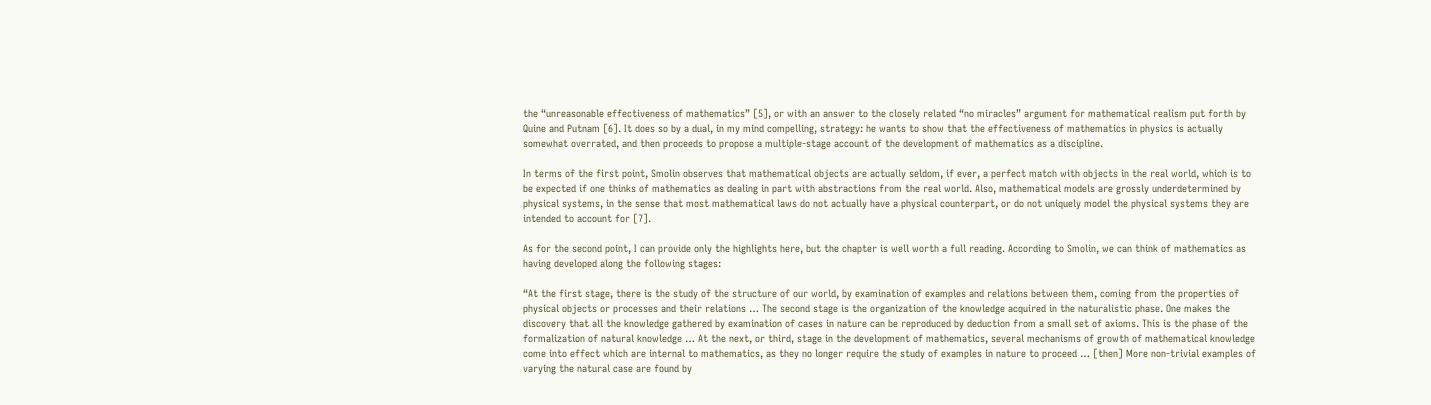the “unreasonable effectiveness of mathematics” [5], or with an answer to the closely related “no miracles” argument for mathematical realism put forth by Quine and Putnam [6]. It does so by a dual, in my mind compelling, strategy: he wants to show that the effectiveness of mathematics in physics is actually somewhat overrated, and then proceeds to propose a multiple-stage account of the development of mathematics as a discipline.

In terms of the first point, Smolin observes that mathematical objects are actually seldom, if ever, a perfect match with objects in the real world, which is to be expected if one thinks of mathematics as dealing in part with abstractions from the real world. Also, mathematical models are grossly underdetermined by physical systems, in the sense that most mathematical laws do not actually have a physical counterpart, or do not uniquely model the physical systems they are intended to account for [7].

As for the second point, I can provide only the highlights here, but the chapter is well worth a full reading. According to Smolin, we can think of mathematics as having developed along the following stages:

“At the first stage, there is the study of the structure of our world, by examination of examples and relations between them, coming from the properties of physical objects or processes and their relations … The second stage is the organization of the knowledge acquired in the naturalistic phase. One makes the discovery that all the knowledge gathered by examination of cases in nature can be reproduced by deduction from a small set of axioms. This is the phase of the formalization of natural knowledge … At the next, or third, stage in the development of mathematics, several mechanisms of growth of mathematical knowledge come into effect which are internal to mathematics, as they no longer require the study of examples in nature to proceed … [then] More non-trivial examples of varying the natural case are found by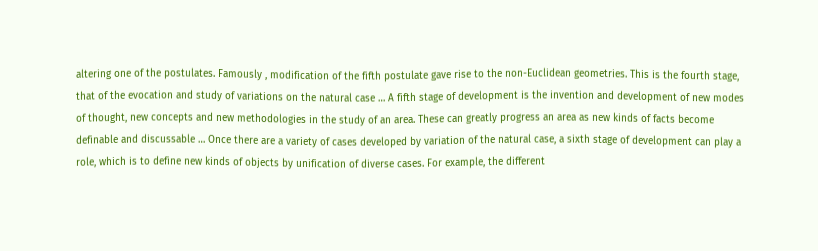altering one of the postulates. Famously , modification of the fifth postulate gave rise to the non-Euclidean geometries. This is the fourth stage, that of the evocation and study of variations on the natural case … A fifth stage of development is the invention and development of new modes of thought, new concepts and new methodologies in the study of an area. These can greatly progress an area as new kinds of facts become definable and discussable … Once there are a variety of cases developed by variation of the natural case, a sixth stage of development can play a role, which is to define new kinds of objects by unification of diverse cases. For example, the different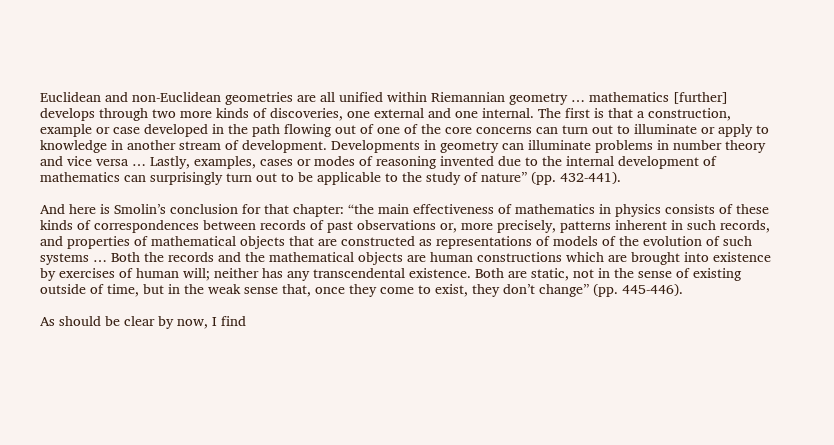Euclidean and non-Euclidean geometries are all unified within Riemannian geometry … mathematics [further] develops through two more kinds of discoveries, one external and one internal. The first is that a construction, example or case developed in the path flowing out of one of the core concerns can turn out to illuminate or apply to knowledge in another stream of development. Developments in geometry can illuminate problems in number theory and vice versa … Lastly, examples, cases or modes of reasoning invented due to the internal development of mathematics can surprisingly turn out to be applicable to the study of nature” (pp. 432-441).

And here is Smolin’s conclusion for that chapter: “the main effectiveness of mathematics in physics consists of these kinds of correspondences between records of past observations or, more precisely, patterns inherent in such records, and properties of mathematical objects that are constructed as representations of models of the evolution of such systems … Both the records and the mathematical objects are human constructions which are brought into existence by exercises of human will; neither has any transcendental existence. Both are static, not in the sense of existing outside of time, but in the weak sense that, once they come to exist, they don’t change” (pp. 445-446).

As should be clear by now, I find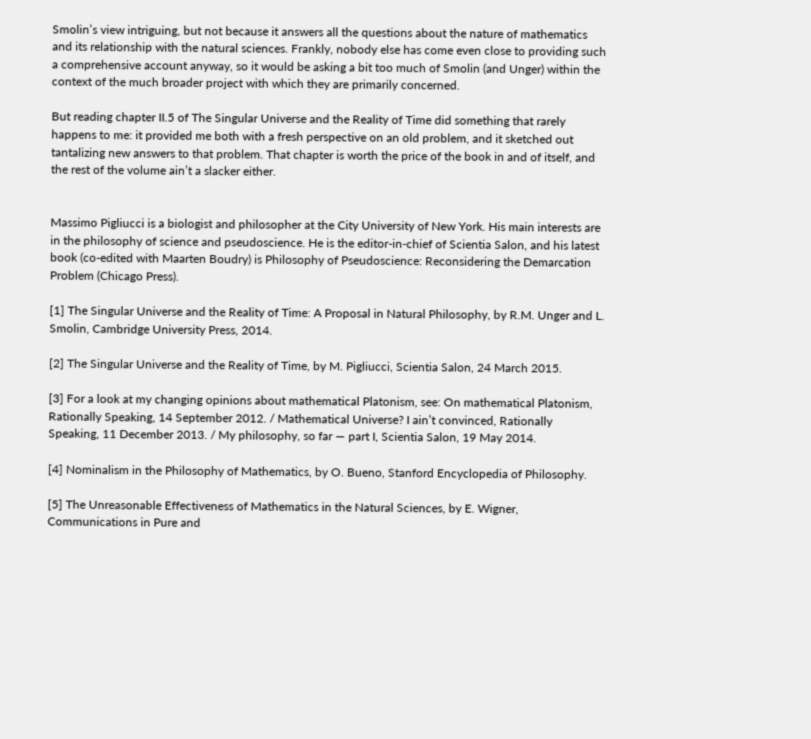Smolin’s view intriguing, but not because it answers all the questions about the nature of mathematics and its relationship with the natural sciences. Frankly, nobody else has come even close to providing such a comprehensive account anyway, so it would be asking a bit too much of Smolin (and Unger) within the context of the much broader project with which they are primarily concerned.

But reading chapter II.5 of The Singular Universe and the Reality of Time did something that rarely happens to me: it provided me both with a fresh perspective on an old problem, and it sketched out tantalizing new answers to that problem. That chapter is worth the price of the book in and of itself, and the rest of the volume ain’t a slacker either.


Massimo Pigliucci is a biologist and philosopher at the City University of New York. His main interests are in the philosophy of science and pseudoscience. He is the editor-in-chief of Scientia Salon, and his latest book (co-edited with Maarten Boudry) is Philosophy of Pseudoscience: Reconsidering the Demarcation Problem (Chicago Press).

[1] The Singular Universe and the Reality of Time: A Proposal in Natural Philosophy, by R.M. Unger and L. Smolin, Cambridge University Press, 2014.

[2] The Singular Universe and the Reality of Time, by M. Pigliucci, Scientia Salon, 24 March 2015.

[3] For a look at my changing opinions about mathematical Platonism, see: On mathematical Platonism, Rationally Speaking, 14 September 2012. / Mathematical Universe? I ain’t convinced, Rationally Speaking, 11 December 2013. / My philosophy, so far — part I, Scientia Salon, 19 May 2014.

[4] Nominalism in the Philosophy of Mathematics, by O. Bueno, Stanford Encyclopedia of Philosophy.

[5] The Unreasonable Effectiveness of Mathematics in the Natural Sciences, by E. Wigner, Communications in Pure and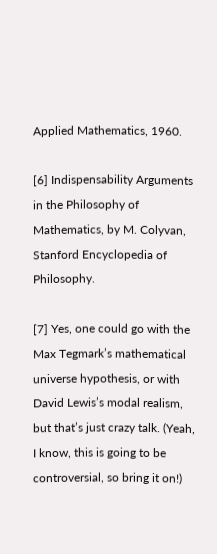Applied Mathematics, 1960.

[6] Indispensability Arguments in the Philosophy of Mathematics, by M. Colyvan, Stanford Encyclopedia of Philosophy.

[7] Yes, one could go with the Max Tegmark’s mathematical universe hypothesis, or with David Lewis’s modal realism, but that’s just crazy talk. (Yeah, I know, this is going to be controversial, so bring it on!)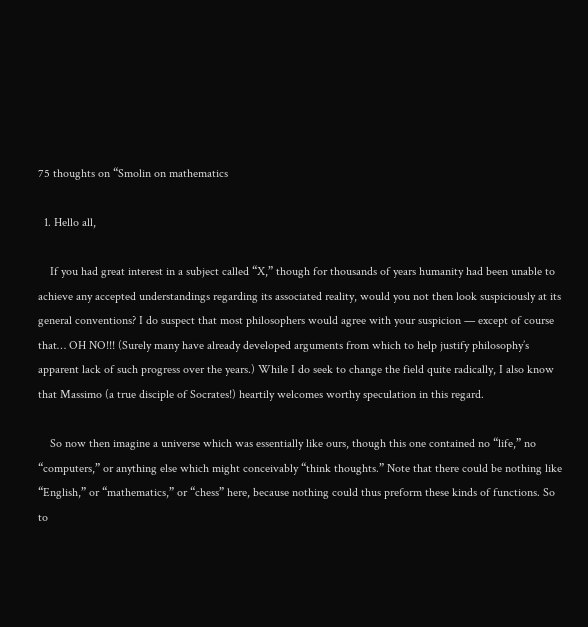75 thoughts on “Smolin on mathematics

  1. Hello all,

    If you had great interest in a subject called “X,” though for thousands of years humanity had been unable to achieve any accepted understandings regarding its associated reality, would you not then look suspiciously at its general conventions? I do suspect that most philosophers would agree with your suspicion — except of course that… OH NO!!! (Surely many have already developed arguments from which to help justify philosophy’s apparent lack of such progress over the years.) While I do seek to change the field quite radically, I also know that Massimo (a true disciple of Socrates!) heartily welcomes worthy speculation in this regard.

    So now then imagine a universe which was essentially like ours, though this one contained no “life,” no “computers,” or anything else which might conceivably “think thoughts.” Note that there could be nothing like “English,” or “mathematics,” or “chess” here, because nothing could thus preform these kinds of functions. So to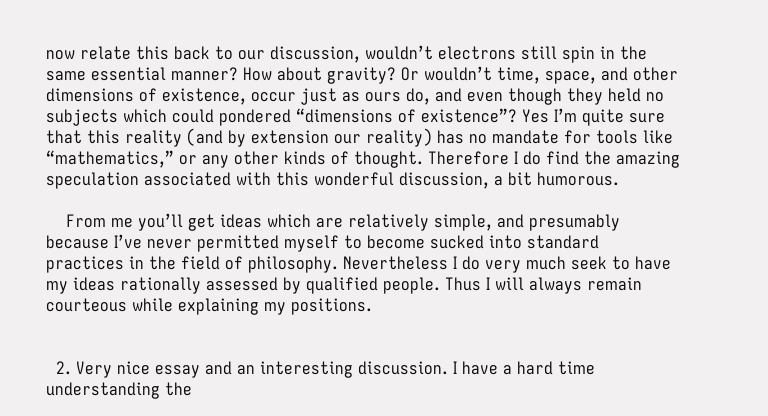now relate this back to our discussion, wouldn’t electrons still spin in the same essential manner? How about gravity? Or wouldn’t time, space, and other dimensions of existence, occur just as ours do, and even though they held no subjects which could pondered “dimensions of existence”? Yes I’m quite sure that this reality (and by extension our reality) has no mandate for tools like “mathematics,” or any other kinds of thought. Therefore I do find the amazing speculation associated with this wonderful discussion, a bit humorous.

    From me you’ll get ideas which are relatively simple, and presumably because I’ve never permitted myself to become sucked into standard practices in the field of philosophy. Nevertheless I do very much seek to have my ideas rationally assessed by qualified people. Thus I will always remain courteous while explaining my positions.


  2. Very nice essay and an interesting discussion. I have a hard time understanding the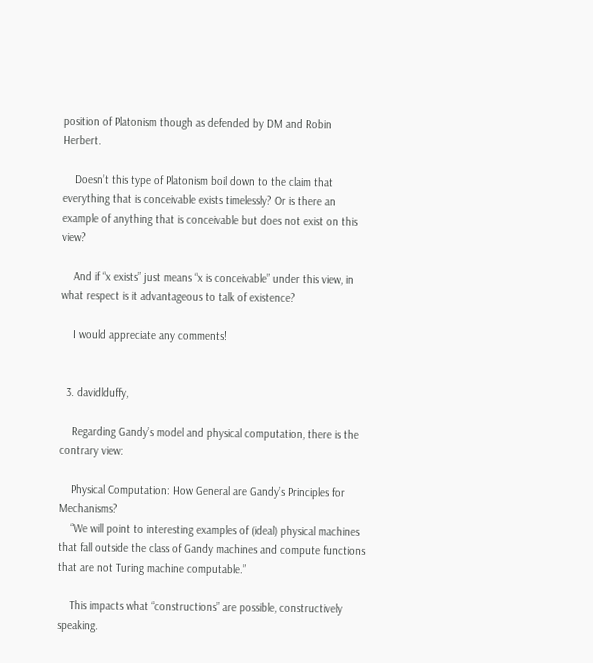position of Platonism though as defended by DM and Robin Herbert.

    Doesn’t this type of Platonism boil down to the claim that everything that is conceivable exists timelessly? Or is there an example of anything that is conceivable but does not exist on this view?

    And if “x exists” just means “x is conceivable” under this view, in what respect is it advantageous to talk of existence?

    I would appreciate any comments!


  3. davidlduffy,

    Regarding Gandy’s model and physical computation, there is the contrary view:

    Physical Computation: How General are Gandy’s Principles for Mechanisms?
    “We will point to interesting examples of (ideal) physical machines that fall outside the class of Gandy machines and compute functions that are not Turing machine computable.”

    This impacts what “constructions” are possible, constructively speaking.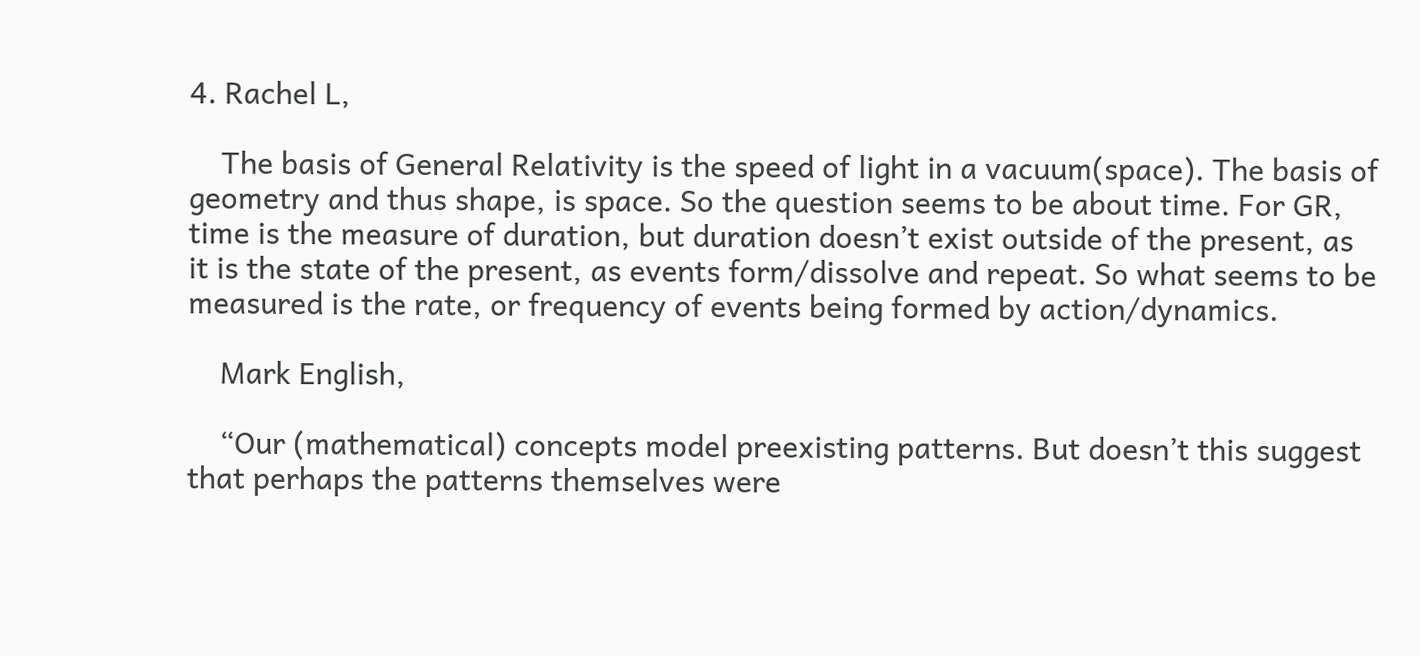4. Rachel L,

    The basis of General Relativity is the speed of light in a vacuum(space). The basis of geometry and thus shape, is space. So the question seems to be about time. For GR, time is the measure of duration, but duration doesn’t exist outside of the present, as it is the state of the present, as events form/dissolve and repeat. So what seems to be measured is the rate, or frequency of events being formed by action/dynamics.

    Mark English,

    “Our (mathematical) concepts model preexisting patterns. But doesn’t this suggest that perhaps the patterns themselves were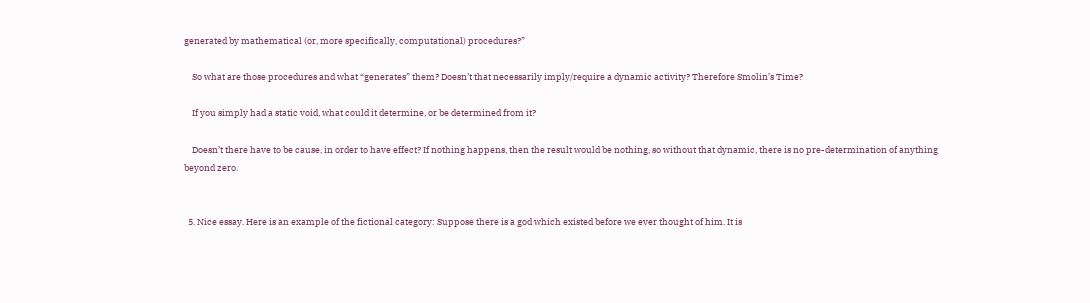generated by mathematical (or, more specifically, computational) procedures?”

    So what are those procedures and what “generates” them? Doesn’t that necessarily imply/require a dynamic activity? Therefore Smolin’s Time?

    If you simply had a static void, what could it determine, or be determined from it?

    Doesn’t there have to be cause, in order to have effect? If nothing happens, then the result would be nothing, so without that dynamic, there is no pre-determination of anything beyond zero.


  5. Nice essay. Here is an example of the fictional category: Suppose there is a god which existed before we ever thought of him. It is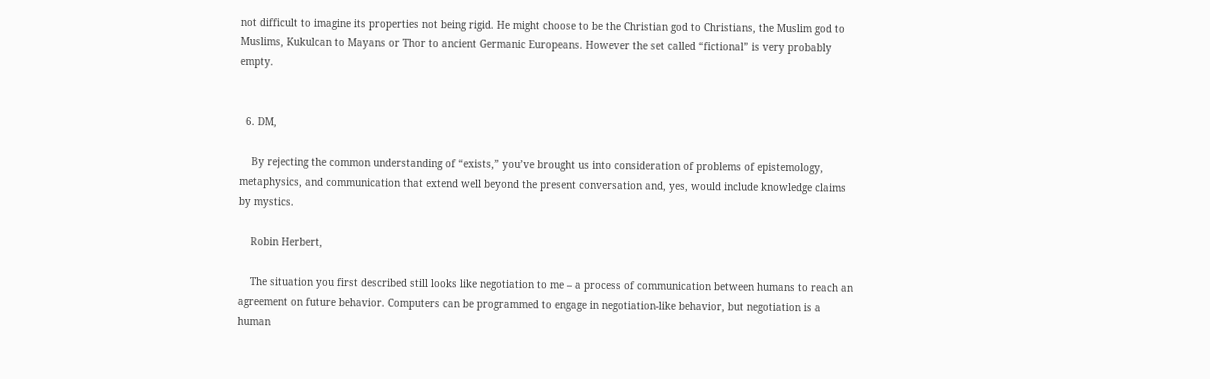not difficult to imagine its properties not being rigid. He might choose to be the Christian god to Christians, the Muslim god to Muslims, Kukulcan to Mayans or Thor to ancient Germanic Europeans. However the set called “fictional” is very probably empty.


  6. DM,

    By rejecting the common understanding of “exists,” you’ve brought us into consideration of problems of epistemology, metaphysics, and communication that extend well beyond the present conversation and, yes, would include knowledge claims by mystics.

    Robin Herbert,

    The situation you first described still looks like negotiation to me – a process of communication between humans to reach an agreement on future behavior. Computers can be programmed to engage in negotiation-like behavior, but negotiation is a human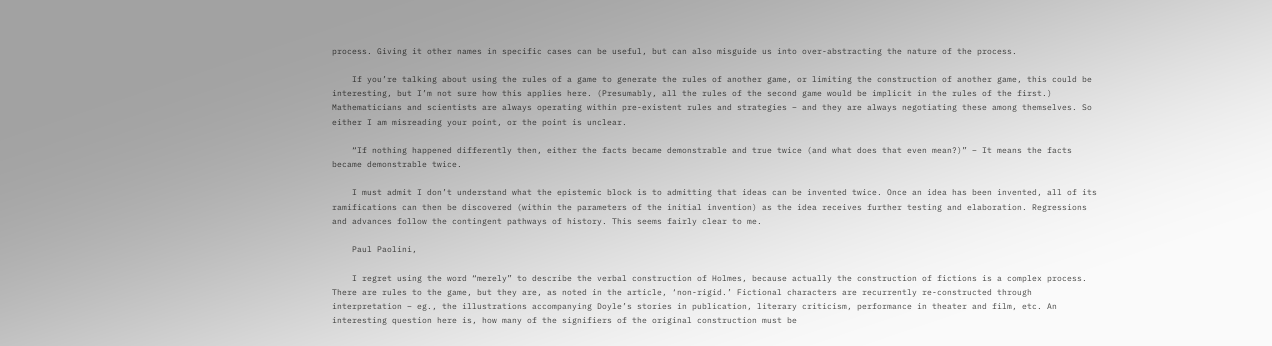process. Giving it other names in specific cases can be useful, but can also misguide us into over-abstracting the nature of the process.

    If you’re talking about using the rules of a game to generate the rules of another game, or limiting the construction of another game, this could be interesting, but I’m not sure how this applies here. (Presumably, all the rules of the second game would be implicit in the rules of the first.) Mathematicians and scientists are always operating within pre-existent rules and strategies – and they are always negotiating these among themselves. So either I am misreading your point, or the point is unclear.

    “If nothing happened differently then, either the facts became demonstrable and true twice (and what does that even mean?)” – It means the facts became demonstrable twice.

    I must admit I don’t understand what the epistemic block is to admitting that ideas can be invented twice. Once an idea has been invented, all of its ramifications can then be discovered (within the parameters of the initial invention) as the idea receives further testing and elaboration. Regressions and advances follow the contingent pathways of history. This seems fairly clear to me.

    Paul Paolini,

    I regret using the word “merely” to describe the verbal construction of Holmes, because actually the construction of fictions is a complex process. There are rules to the game, but they are, as noted in the article, ‘non-rigid.’ Fictional characters are recurrently re-constructed through interpretation – eg., the illustrations accompanying Doyle’s stories in publication, literary criticism, performance in theater and film, etc. An interesting question here is, how many of the signifiers of the original construction must be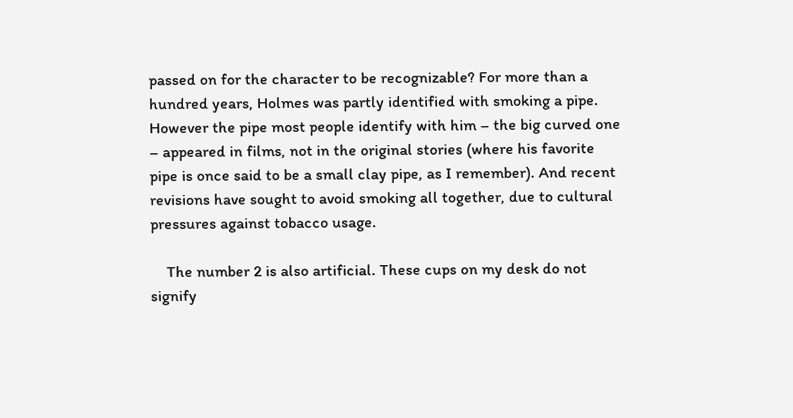passed on for the character to be recognizable? For more than a hundred years, Holmes was partly identified with smoking a pipe. However the pipe most people identify with him – the big curved one – appeared in films, not in the original stories (where his favorite pipe is once said to be a small clay pipe, as I remember). And recent revisions have sought to avoid smoking all together, due to cultural pressures against tobacco usage.

    The number 2 is also artificial. These cups on my desk do not signify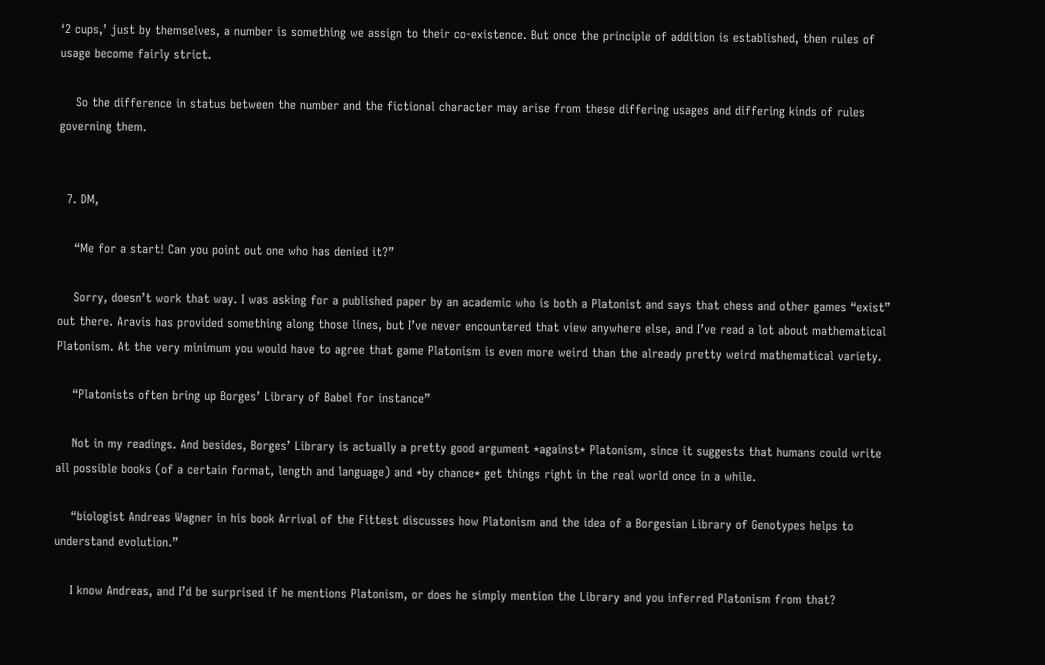‘2 cups,’ just by themselves, a number is something we assign to their co-existence. But once the principle of addition is established, then rules of usage become fairly strict.

    So the difference in status between the number and the fictional character may arise from these differing usages and differing kinds of rules governing them.


  7. DM,

    “Me for a start! Can you point out one who has denied it?”

    Sorry, doesn’t work that way. I was asking for a published paper by an academic who is both a Platonist and says that chess and other games “exist” out there. Aravis has provided something along those lines, but I’ve never encountered that view anywhere else, and I’ve read a lot about mathematical Platonism. At the very minimum you would have to agree that game Platonism is even more weird than the already pretty weird mathematical variety.

    “Platonists often bring up Borges’ Library of Babel for instance”

    Not in my readings. And besides, Borges’ Library is actually a pretty good argument *against* Platonism, since it suggests that humans could write all possible books (of a certain format, length and language) and *by chance* get things right in the real world once in a while.

    “biologist Andreas Wagner in his book Arrival of the Fittest discusses how Platonism and the idea of a Borgesian Library of Genotypes helps to understand evolution.”

    I know Andreas, and I’d be surprised if he mentions Platonism, or does he simply mention the Library and you inferred Platonism from that?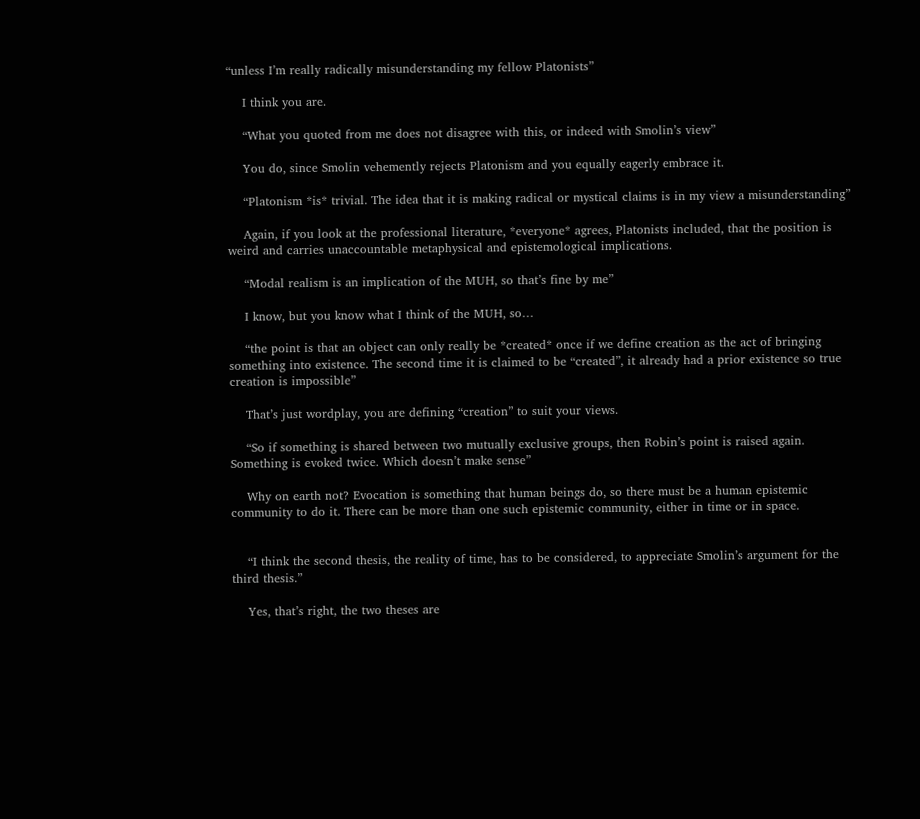“unless I’m really radically misunderstanding my fellow Platonists”

    I think you are.

    “What you quoted from me does not disagree with this, or indeed with Smolin’s view”

    You do, since Smolin vehemently rejects Platonism and you equally eagerly embrace it.

    “Platonism *is* trivial. The idea that it is making radical or mystical claims is in my view a misunderstanding”

    Again, if you look at the professional literature, *everyone* agrees, Platonists included, that the position is weird and carries unaccountable metaphysical and epistemological implications.

    “Modal realism is an implication of the MUH, so that’s fine by me”

    I know, but you know what I think of the MUH, so…

    “the point is that an object can only really be *created* once if we define creation as the act of bringing something into existence. The second time it is claimed to be “created”, it already had a prior existence so true creation is impossible”

    That’s just wordplay, you are defining “creation” to suit your views.

    “So if something is shared between two mutually exclusive groups, then Robin’s point is raised again. Something is evoked twice. Which doesn’t make sense”

    Why on earth not? Evocation is something that human beings do, so there must be a human epistemic community to do it. There can be more than one such epistemic community, either in time or in space.


    “I think the second thesis, the reality of time, has to be considered, to appreciate Smolin’s argument for the third thesis.”

    Yes, that’s right, the two theses are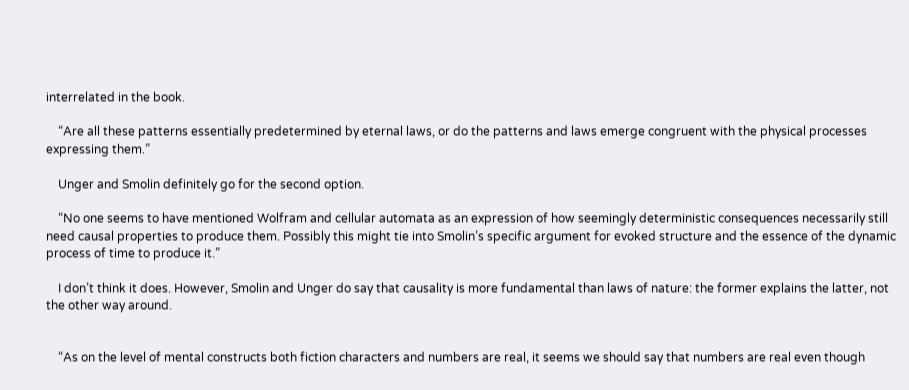interrelated in the book.

    “Are all these patterns essentially predetermined by eternal laws, or do the patterns and laws emerge congruent with the physical processes expressing them.”

    Unger and Smolin definitely go for the second option.

    “No one seems to have mentioned Wolfram and cellular automata as an expression of how seemingly deterministic consequences necessarily still need causal properties to produce them. Possibly this might tie into Smolin’s specific argument for evoked structure and the essence of the dynamic process of time to produce it.”

    I don’t think it does. However, Smolin and Unger do say that causality is more fundamental than laws of nature: the former explains the latter, not the other way around.


    “As on the level of mental constructs both fiction characters and numbers are real, it seems we should say that numbers are real even though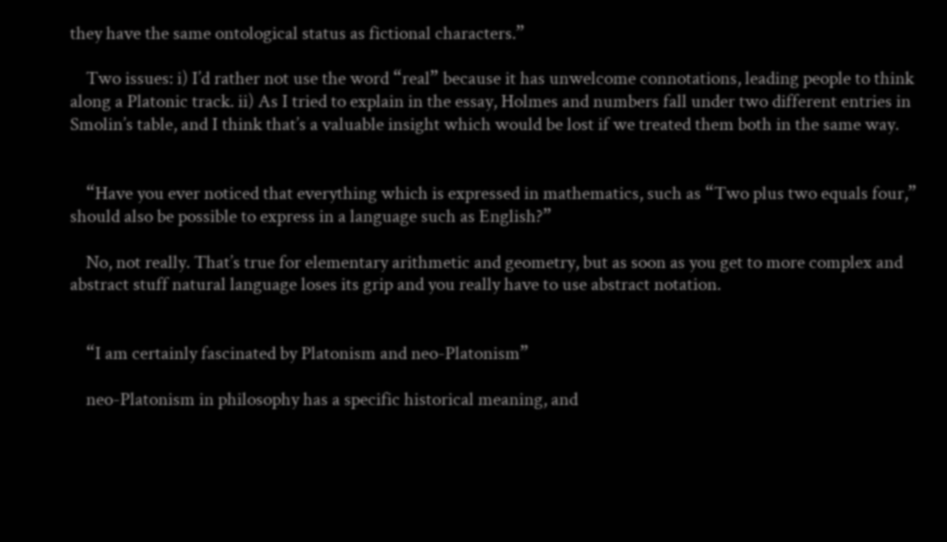they have the same ontological status as fictional characters.”

    Two issues: i) I’d rather not use the word “real” because it has unwelcome connotations, leading people to think along a Platonic track. ii) As I tried to explain in the essay, Holmes and numbers fall under two different entries in Smolin’s table, and I think that’s a valuable insight which would be lost if we treated them both in the same way.


    “Have you ever noticed that everything which is expressed in mathematics, such as “Two plus two equals four,” should also be possible to express in a language such as English?”

    No, not really. That’s true for elementary arithmetic and geometry, but as soon as you get to more complex and abstract stuff natural language loses its grip and you really have to use abstract notation.


    “I am certainly fascinated by Platonism and neo-Platonism”

    neo-Platonism in philosophy has a specific historical meaning, and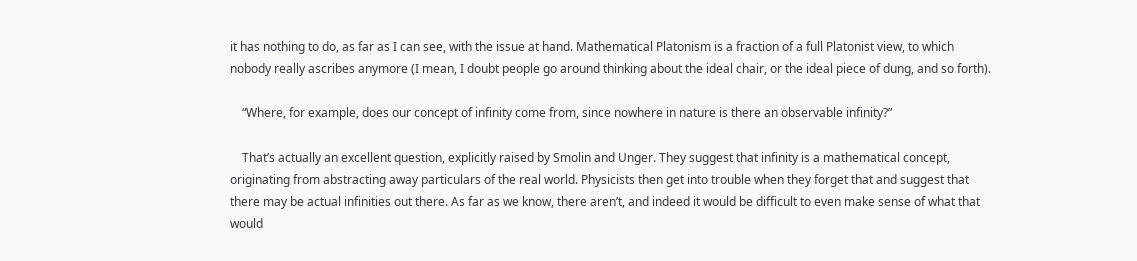it has nothing to do, as far as I can see, with the issue at hand. Mathematical Platonism is a fraction of a full Platonist view, to which nobody really ascribes anymore (I mean, I doubt people go around thinking about the ideal chair, or the ideal piece of dung, and so forth).

    “Where, for example, does our concept of infinity come from, since nowhere in nature is there an observable infinity?”

    That’s actually an excellent question, explicitly raised by Smolin and Unger. They suggest that infinity is a mathematical concept, originating from abstracting away particulars of the real world. Physicists then get into trouble when they forget that and suggest that there may be actual infinities out there. As far as we know, there aren’t, and indeed it would be difficult to even make sense of what that would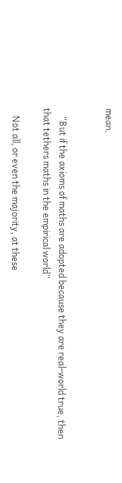mean.


    “But if the axioms of maths are adopted because they are real-world true, then that tethers maths in the empirical world”

    Not all, or even the majority, at these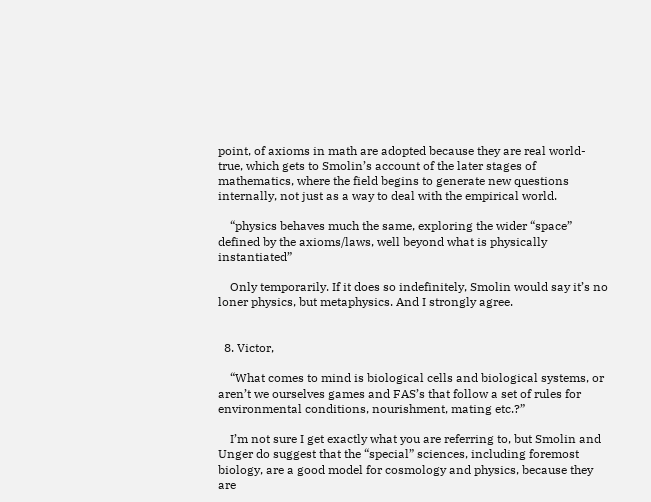point, of axioms in math are adopted because they are real world-true, which gets to Smolin’s account of the later stages of mathematics, where the field begins to generate new questions internally, not just as a way to deal with the empirical world.

    “physics behaves much the same, exploring the wider “space” defined by the axioms/laws, well beyond what is physically instantiated”

    Only temporarily. If it does so indefinitely, Smolin would say it’s no loner physics, but metaphysics. And I strongly agree.


  8. Victor,

    “What comes to mind is biological cells and biological systems, or aren’t we ourselves games and FAS’s that follow a set of rules for environmental conditions, nourishment, mating etc.?”

    I’m not sure I get exactly what you are referring to, but Smolin and Unger do suggest that the “special” sciences, including foremost biology, are a good model for cosmology and physics, because they are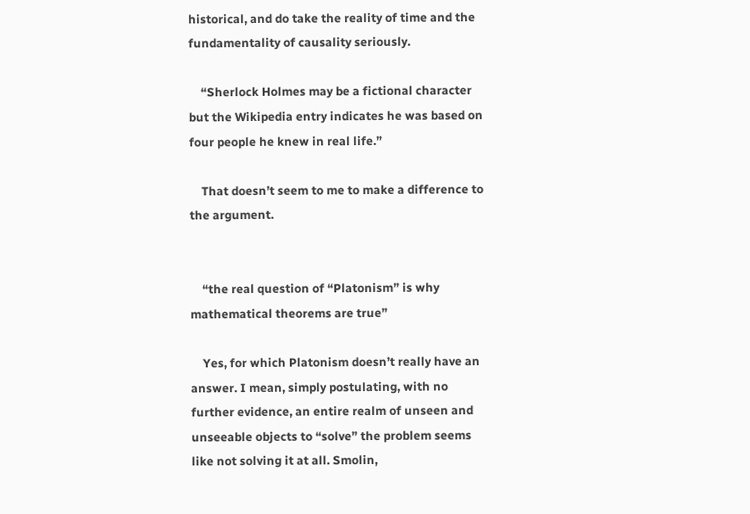historical, and do take the reality of time and the fundamentality of causality seriously.

    “Sherlock Holmes may be a fictional character but the Wikipedia entry indicates he was based on four people he knew in real life.”

    That doesn’t seem to me to make a difference to the argument.


    “the real question of “Platonism” is why mathematical theorems are true”

    Yes, for which Platonism doesn’t really have an answer. I mean, simply postulating, with no further evidence, an entire realm of unseen and unseeable objects to “solve” the problem seems like not solving it at all. Smolin,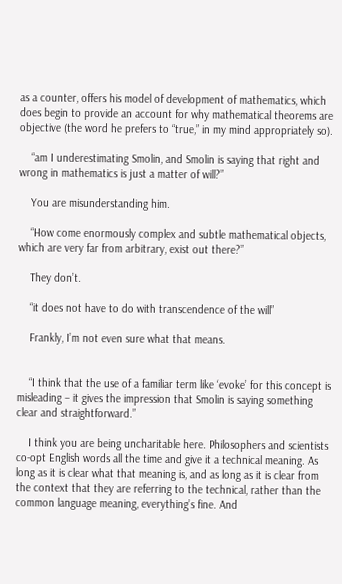as a counter, offers his model of development of mathematics, which does begin to provide an account for why mathematical theorems are objective (the word he prefers to “true,” in my mind appropriately so).

    “am I underestimating Smolin, and Smolin is saying that right and wrong in mathematics is just a matter of will?”

    You are misunderstanding him.

    “How come enormously complex and subtle mathematical objects, which are very far from arbitrary, exist out there?”

    They don’t.

    “it does not have to do with transcendence of the will”

    Frankly, I’m not even sure what that means.


    “I think that the use of a familiar term like ‘evoke’ for this concept is misleading – it gives the impression that Smolin is saying something clear and straightforward.”

    I think you are being uncharitable here. Philosophers and scientists co-opt English words all the time and give it a technical meaning. As long as it is clear what that meaning is, and as long as it is clear from the context that they are referring to the technical, rather than the common language meaning, everything’s fine. And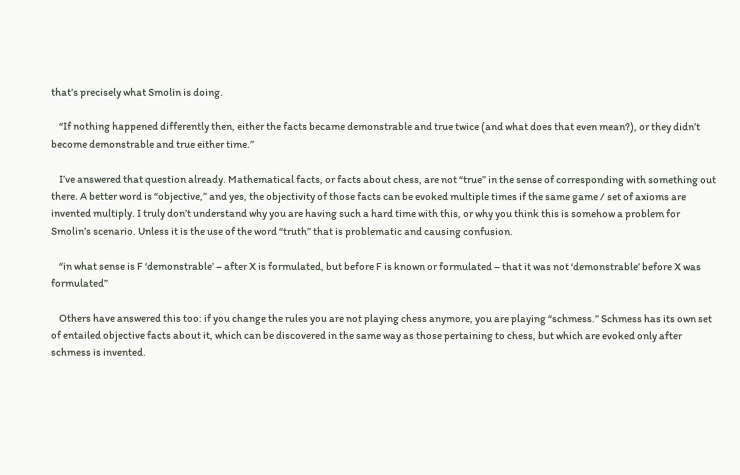that’s precisely what Smolin is doing.

    “If nothing happened differently then, either the facts became demonstrable and true twice (and what does that even mean?), or they didn’t become demonstrable and true either time.”

    I’ve answered that question already. Mathematical facts, or facts about chess, are not “true” in the sense of corresponding with something out there. A better word is “objective,” and yes, the objectivity of those facts can be evoked multiple times if the same game / set of axioms are invented multiply. I truly don’t understand why you are having such a hard time with this, or why you think this is somehow a problem for Smolin’s scenario. Unless it is the use of the word “truth” that is problematic and causing confusion.

    “in what sense is F ‘demonstrable’ – after X is formulated, but before F is known or formulated – that it was not ‘demonstrable’ before X was formulated”

    Others have answered this too: if you change the rules you are not playing chess anymore, you are playing “schmess.” Schmess has its own set of entailed objective facts about it, which can be discovered in the same way as those pertaining to chess, but which are evoked only after schmess is invented.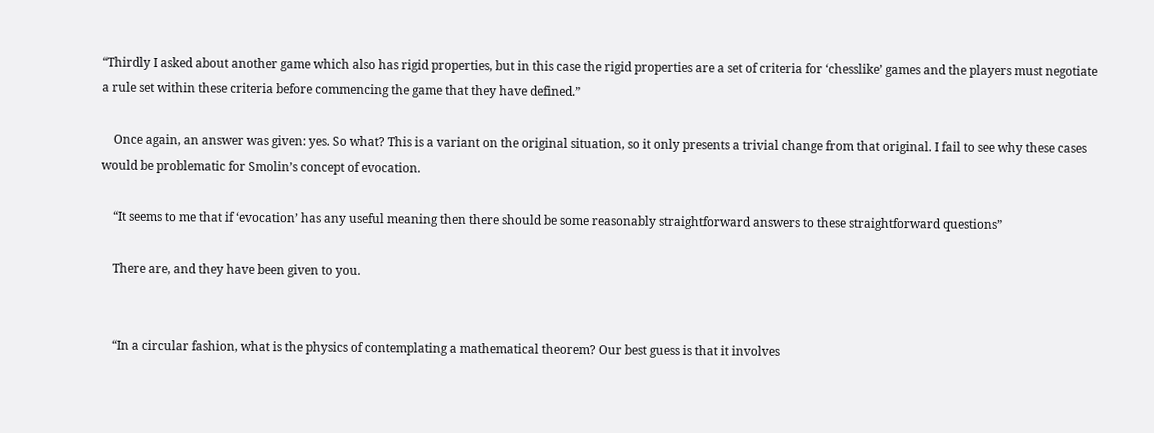“Thirdly I asked about another game which also has rigid properties, but in this case the rigid properties are a set of criteria for ‘chesslike’ games and the players must negotiate a rule set within these criteria before commencing the game that they have defined.”

    Once again, an answer was given: yes. So what? This is a variant on the original situation, so it only presents a trivial change from that original. I fail to see why these cases would be problematic for Smolin’s concept of evocation.

    “It seems to me that if ‘evocation’ has any useful meaning then there should be some reasonably straightforward answers to these straightforward questions”

    There are, and they have been given to you.


    “In a circular fashion, what is the physics of contemplating a mathematical theorem? Our best guess is that it involves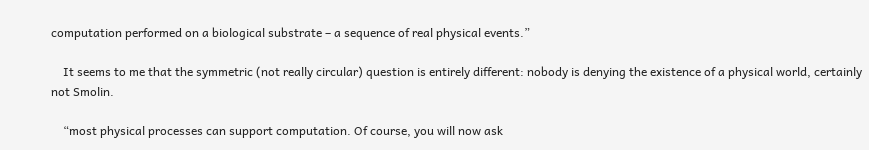computation performed on a biological substrate – a sequence of real physical events.”

    It seems to me that the symmetric (not really circular) question is entirely different: nobody is denying the existence of a physical world, certainly not Smolin.

    “most physical processes can support computation. Of course, you will now ask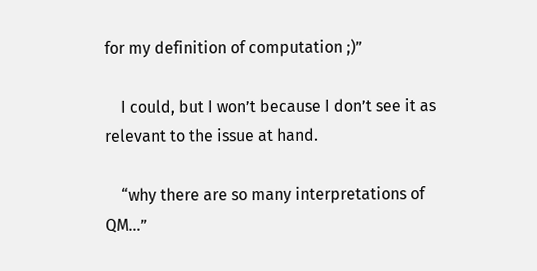for my definition of computation ;)”

    I could, but I won’t because I don’t see it as relevant to the issue at hand.

    “why there are so many interpretations of QM…”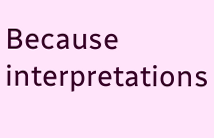Because interpretations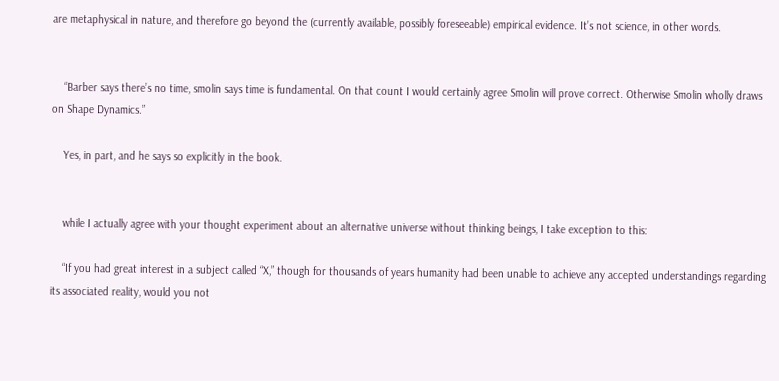are metaphysical in nature, and therefore go beyond the (currently available, possibly foreseeable) empirical evidence. It’s not science, in other words.


    “Barber says there’s no time, smolin says time is fundamental. On that count I would certainly agree Smolin will prove correct. Otherwise Smolin wholly draws on Shape Dynamics.”

    Yes, in part, and he says so explicitly in the book.


    while I actually agree with your thought experiment about an alternative universe without thinking beings, I take exception to this:

    “If you had great interest in a subject called “X,” though for thousands of years humanity had been unable to achieve any accepted understandings regarding its associated reality, would you not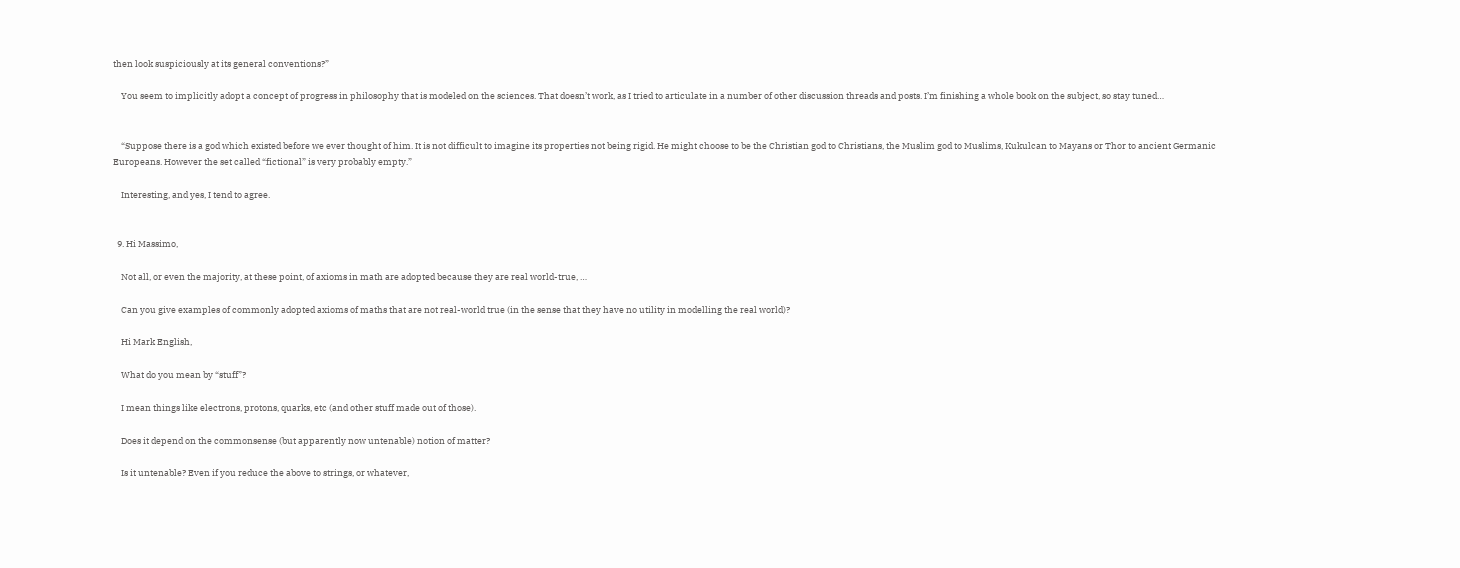then look suspiciously at its general conventions?”

    You seem to implicitly adopt a concept of progress in philosophy that is modeled on the sciences. That doesn’t work, as I tried to articulate in a number of other discussion threads and posts. I’m finishing a whole book on the subject, so stay tuned…


    “Suppose there is a god which existed before we ever thought of him. It is not difficult to imagine its properties not being rigid. He might choose to be the Christian god to Christians, the Muslim god to Muslims, Kukulcan to Mayans or Thor to ancient Germanic Europeans. However the set called “fictional” is very probably empty.”

    Interesting, and yes, I tend to agree.


  9. Hi Massimo,

    Not all, or even the majority, at these point, of axioms in math are adopted because they are real world-true, …

    Can you give examples of commonly adopted axioms of maths that are not real-world true (in the sense that they have no utility in modelling the real world)?

    Hi Mark English,

    What do you mean by “stuff”?

    I mean things like electrons, protons, quarks, etc (and other stuff made out of those).

    Does it depend on the commonsense (but apparently now untenable) notion of matter?

    Is it untenable? Even if you reduce the above to strings, or whatever,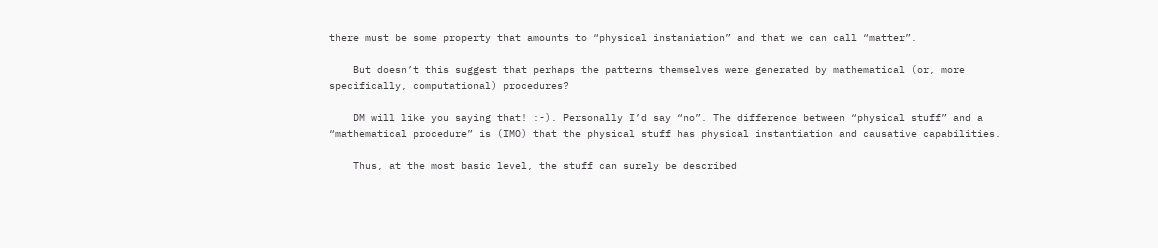there must be some property that amounts to “physical instaniation” and that we can call “matter”.

    But doesn’t this suggest that perhaps the patterns themselves were generated by mathematical (or, more specifically, computational) procedures?

    DM will like you saying that! :-). Personally I’d say “no”. The difference between “physical stuff” and a “mathematical procedure” is (IMO) that the physical stuff has physical instantiation and causative capabilities.

    Thus, at the most basic level, the stuff can surely be described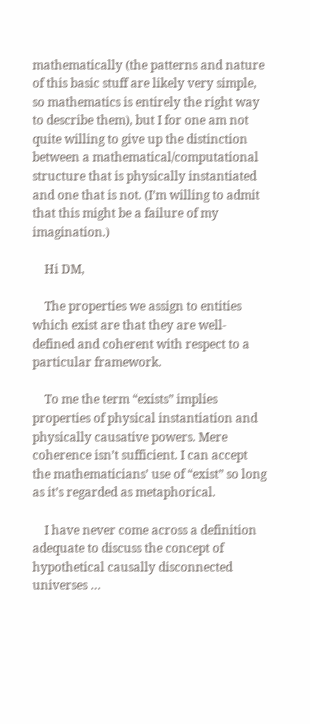mathematically (the patterns and nature of this basic stuff are likely very simple, so mathematics is entirely the right way to describe them), but I for one am not quite willing to give up the distinction between a mathematical/computational structure that is physically instantiated and one that is not. (I’m willing to admit that this might be a failure of my imagination.)

    Hi DM,

    The properties we assign to entities which exist are that they are well-defined and coherent with respect to a particular framework.

    To me the term “exists” implies properties of physical instantiation and physically causative powers. Mere coherence isn’t sufficient. I can accept the mathematicians’ use of “exist” so long as it’s regarded as metaphorical.

    I have never come across a definition adequate to discuss the concept of hypothetical causally disconnected universes …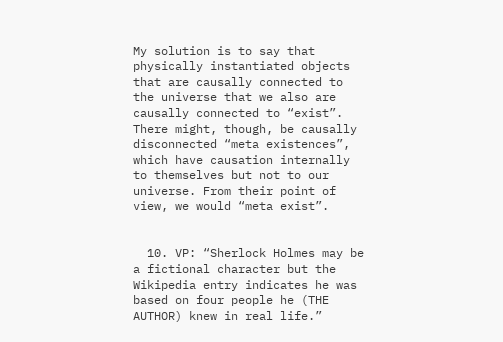My solution is to say that physically instantiated objects that are causally connected to the universe that we also are causally connected to “exist”. There might, though, be causally disconnected “meta existences”, which have causation internally to themselves but not to our universe. From their point of view, we would “meta exist”.


  10. VP: “Sherlock Holmes may be a fictional character but the Wikipedia entry indicates he was based on four people he (THE AUTHOR) knew in real life.”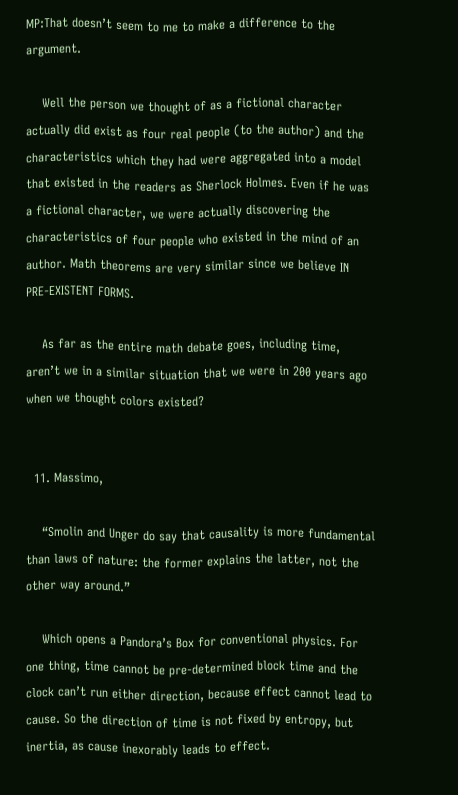MP:That doesn’t seem to me to make a difference to the argument.

    Well the person we thought of as a fictional character actually did exist as four real people (to the author) and the characteristics which they had were aggregated into a model that existed in the readers as Sherlock Holmes. Even if he was a fictional character, we were actually discovering the characteristics of four people who existed in the mind of an author. Math theorems are very similar since we believe IN PRE-EXISTENT FORMS.

    As far as the entire math debate goes, including time, aren’t we in a similar situation that we were in 200 years ago when we thought colors existed?


  11. Massimo,

    “Smolin and Unger do say that causality is more fundamental than laws of nature: the former explains the latter, not the other way around.”

    Which opens a Pandora’s Box for conventional physics. For one thing, time cannot be pre-determined block time and the clock can’t run either direction, because effect cannot lead to cause. So the direction of time is not fixed by entropy, but inertia, as cause inexorably leads to effect.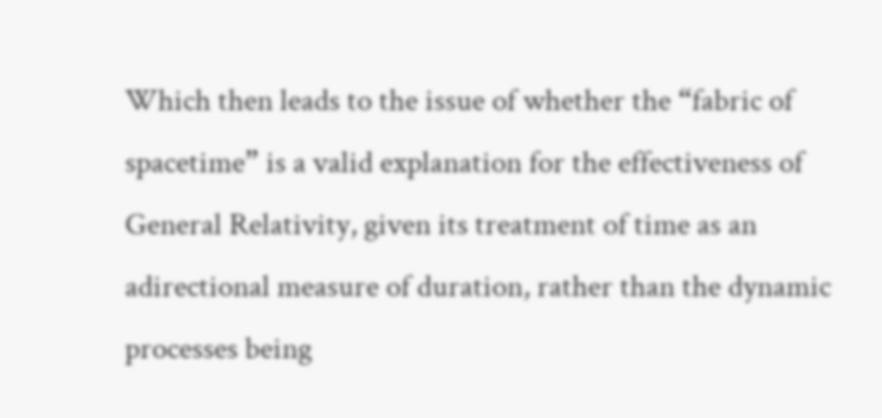Which then leads to the issue of whether the “fabric of spacetime” is a valid explanation for the effectiveness of General Relativity, given its treatment of time as an adirectional measure of duration, rather than the dynamic processes being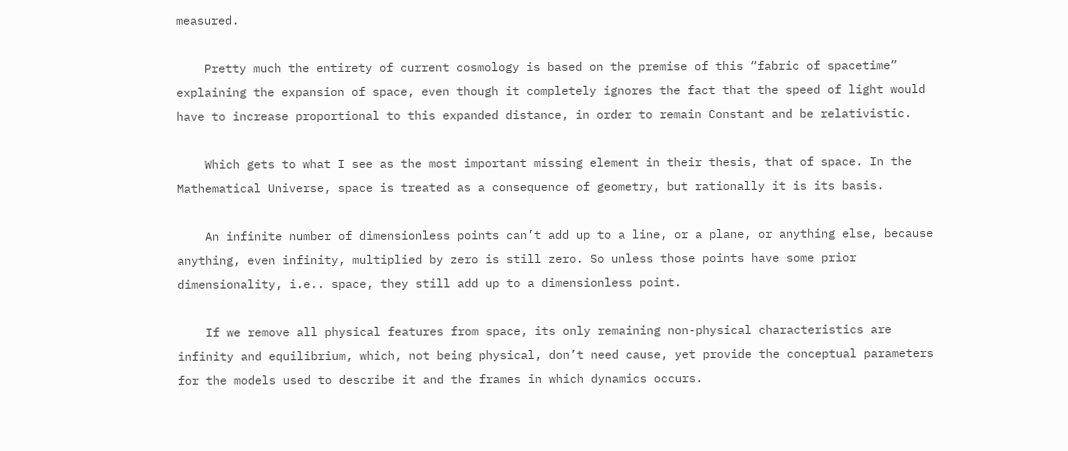measured.

    Pretty much the entirety of current cosmology is based on the premise of this “fabric of spacetime” explaining the expansion of space, even though it completely ignores the fact that the speed of light would have to increase proportional to this expanded distance, in order to remain Constant and be relativistic.

    Which gets to what I see as the most important missing element in their thesis, that of space. In the Mathematical Universe, space is treated as a consequence of geometry, but rationally it is its basis.

    An infinite number of dimensionless points can’t add up to a line, or a plane, or anything else, because anything, even infinity, multiplied by zero is still zero. So unless those points have some prior dimensionality, i.e.. space, they still add up to a dimensionless point.

    If we remove all physical features from space, its only remaining non-physical characteristics are infinity and equilibrium, which, not being physical, don’t need cause, yet provide the conceptual parameters for the models used to describe it and the frames in which dynamics occurs.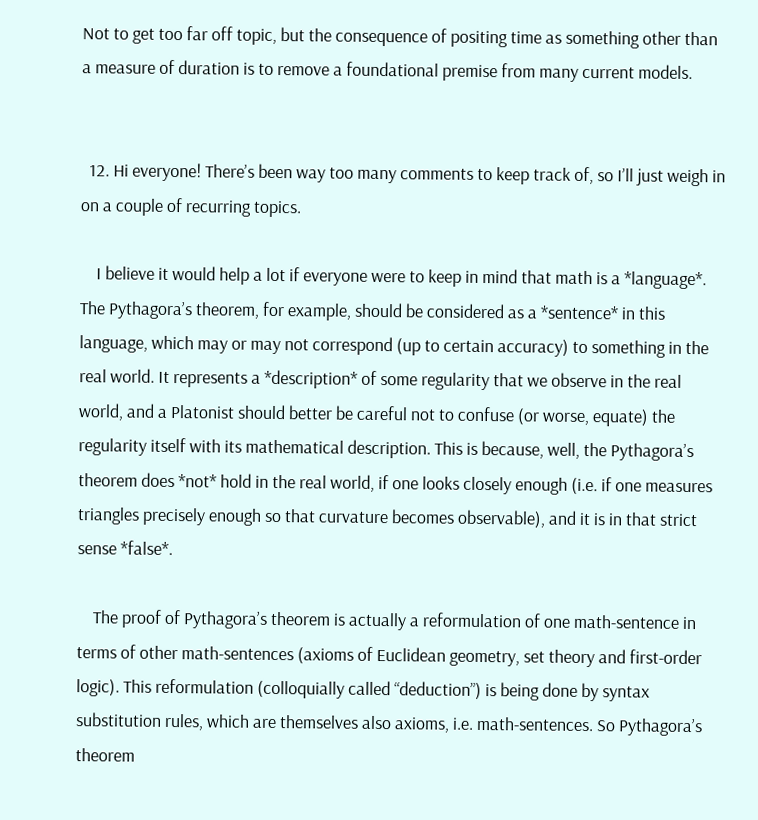Not to get too far off topic, but the consequence of positing time as something other than a measure of duration is to remove a foundational premise from many current models.


  12. Hi everyone! There’s been way too many comments to keep track of, so I’ll just weigh in on a couple of recurring topics.

    I believe it would help a lot if everyone were to keep in mind that math is a *language*. The Pythagora’s theorem, for example, should be considered as a *sentence* in this language, which may or may not correspond (up to certain accuracy) to something in the real world. It represents a *description* of some regularity that we observe in the real world, and a Platonist should better be careful not to confuse (or worse, equate) the regularity itself with its mathematical description. This is because, well, the Pythagora’s theorem does *not* hold in the real world, if one looks closely enough (i.e. if one measures triangles precisely enough so that curvature becomes observable), and it is in that strict sense *false*.

    The proof of Pythagora’s theorem is actually a reformulation of one math-sentence in terms of other math-sentences (axioms of Euclidean geometry, set theory and first-order logic). This reformulation (colloquially called “deduction”) is being done by syntax substitution rules, which are themselves also axioms, i.e. math-sentences. So Pythagora’s theorem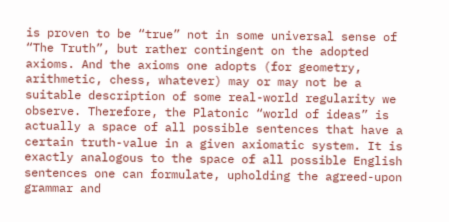is proven to be “true” not in some universal sense of “The Truth”, but rather contingent on the adopted axioms. And the axioms one adopts (for geometry, arithmetic, chess, whatever) may or may not be a suitable description of some real-world regularity we observe. Therefore, the Platonic “world of ideas” is actually a space of all possible sentences that have a certain truth-value in a given axiomatic system. It is exactly analogous to the space of all possible English sentences one can formulate, upholding the agreed-upon grammar and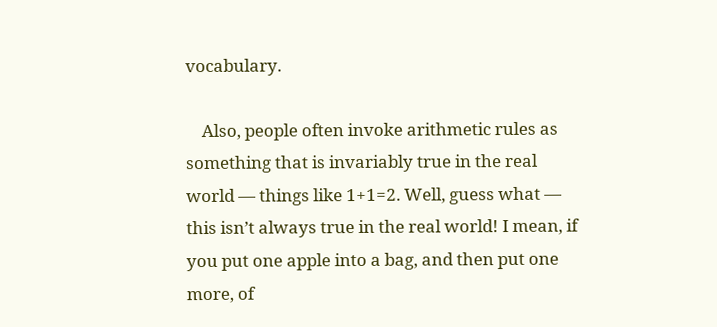vocabulary.

    Also, people often invoke arithmetic rules as something that is invariably true in the real world — things like 1+1=2. Well, guess what — this isn’t always true in the real world! I mean, if you put one apple into a bag, and then put one more, of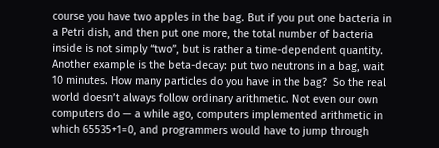course you have two apples in the bag. But if you put one bacteria in a Petri dish, and then put one more, the total number of bacteria inside is not simply “two”, but is rather a time-dependent quantity. Another example is the beta-decay: put two neutrons in a bag, wait 10 minutes. How many particles do you have in the bag?  So the real world doesn’t always follow ordinary arithmetic. Not even our own computers do — a while ago, computers implemented arithmetic in which 65535+1=0, and programmers would have to jump through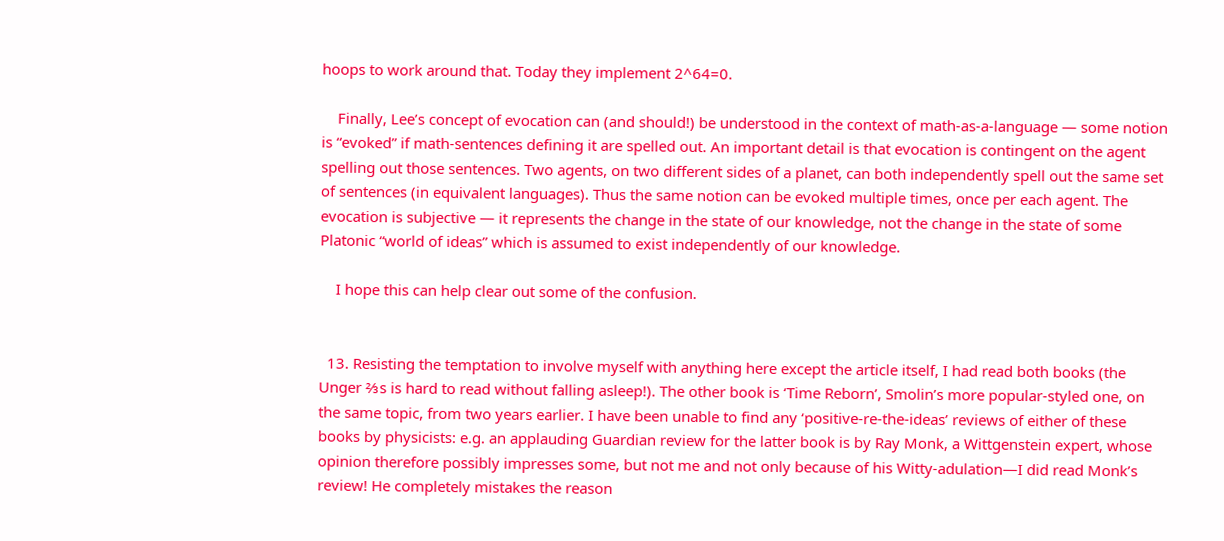hoops to work around that. Today they implement 2^64=0.

    Finally, Lee’s concept of evocation can (and should!) be understood in the context of math-as-a-language — some notion is “evoked” if math-sentences defining it are spelled out. An important detail is that evocation is contingent on the agent spelling out those sentences. Two agents, on two different sides of a planet, can both independently spell out the same set of sentences (in equivalent languages). Thus the same notion can be evoked multiple times, once per each agent. The evocation is subjective — it represents the change in the state of our knowledge, not the change in the state of some Platonic “world of ideas” which is assumed to exist independently of our knowledge.

    I hope this can help clear out some of the confusion.


  13. Resisting the temptation to involve myself with anything here except the article itself, I had read both books (the Unger ⅔s is hard to read without falling asleep!). The other book is ‘Time Reborn’, Smolin’s more popular-styled one, on the same topic, from two years earlier. I have been unable to find any ‘positive-re-the-ideas’ reviews of either of these books by physicists: e.g. an applauding Guardian review for the latter book is by Ray Monk, a Wittgenstein expert, whose opinion therefore possibly impresses some, but not me and not only because of his Witty-adulation—I did read Monk’s review! He completely mistakes the reason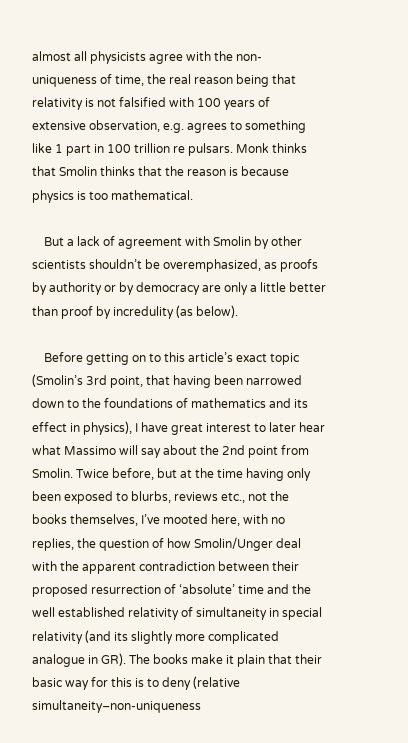almost all physicists agree with the non-uniqueness of time, the real reason being that relativity is not falsified with 100 years of extensive observation, e.g. agrees to something like 1 part in 100 trillion re pulsars. Monk thinks that Smolin thinks that the reason is because physics is too mathematical.

    But a lack of agreement with Smolin by other scientists shouldn’t be overemphasized, as proofs by authority or by democracy are only a little better than proof by incredulity (as below).

    Before getting on to this article’s exact topic (Smolin’s 3rd point, that having been narrowed down to the foundations of mathematics and its effect in physics), I have great interest to later hear what Massimo will say about the 2nd point from Smolin. Twice before, but at the time having only been exposed to blurbs, reviews etc., not the books themselves, I’ve mooted here, with no replies, the question of how Smolin/Unger deal with the apparent contradiction between their proposed resurrection of ‘absolute’ time and the well established relativity of simultaneity in special relativity (and its slightly more complicated analogue in GR). The books make it plain that their basic way for this is to deny (relative simultaneity–non-uniqueness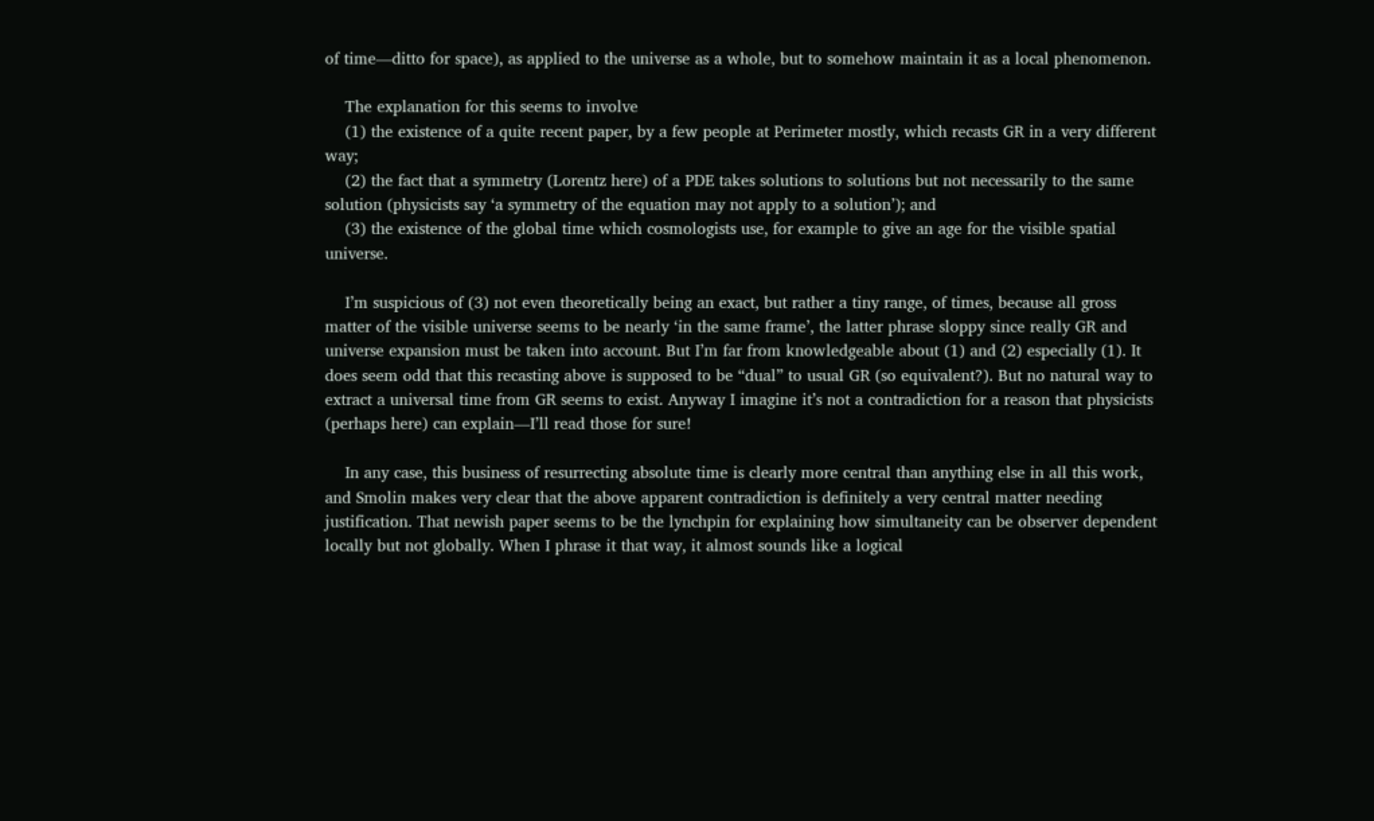of time—ditto for space), as applied to the universe as a whole, but to somehow maintain it as a local phenomenon.

    The explanation for this seems to involve
    (1) the existence of a quite recent paper, by a few people at Perimeter mostly, which recasts GR in a very different way;
    (2) the fact that a symmetry (Lorentz here) of a PDE takes solutions to solutions but not necessarily to the same solution (physicists say ‘a symmetry of the equation may not apply to a solution’); and
    (3) the existence of the global time which cosmologists use, for example to give an age for the visible spatial universe.

    I’m suspicious of (3) not even theoretically being an exact, but rather a tiny range, of times, because all gross matter of the visible universe seems to be nearly ‘in the same frame’, the latter phrase sloppy since really GR and universe expansion must be taken into account. But I’m far from knowledgeable about (1) and (2) especially (1). It does seem odd that this recasting above is supposed to be “dual” to usual GR (so equivalent?). But no natural way to extract a universal time from GR seems to exist. Anyway I imagine it’s not a contradiction for a reason that physicists (perhaps here) can explain—I’ll read those for sure!

    In any case, this business of resurrecting absolute time is clearly more central than anything else in all this work, and Smolin makes very clear that the above apparent contradiction is definitely a very central matter needing justification. That newish paper seems to be the lynchpin for explaining how simultaneity can be observer dependent locally but not globally. When I phrase it that way, it almost sounds like a logical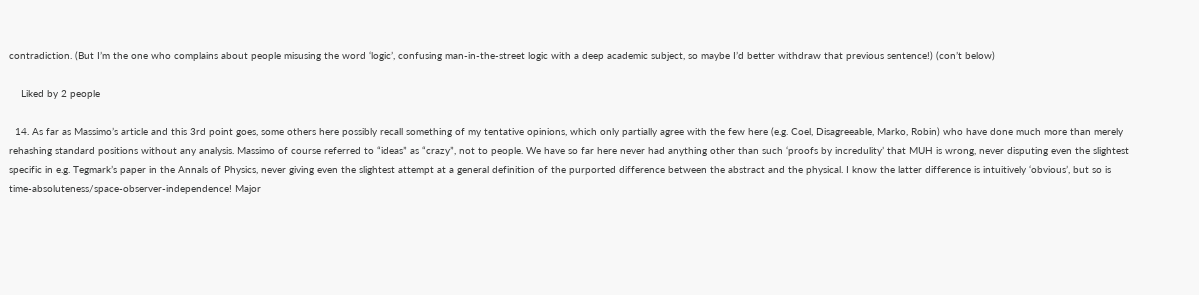contradiction. (But I’m the one who complains about people misusing the word ‘logic’, confusing man-in-the-street logic with a deep academic subject, so maybe I’d better withdraw that previous sentence!) (con’t below)

    Liked by 2 people

  14. As far as Massimo’s article and this 3rd point goes, some others here possibly recall something of my tentative opinions, which only partially agree with the few here (e.g. Coel, Disagreeable, Marko, Robin) who have done much more than merely rehashing standard positions without any analysis. Massimo of course referred to “ideas” as “crazy”, not to people. We have so far here never had anything other than such ‘proofs by incredulity’ that MUH is wrong, never disputing even the slightest specific in e.g. Tegmark’s paper in the Annals of Physics, never giving even the slightest attempt at a general definition of the purported difference between the abstract and the physical. I know the latter difference is intuitively ‘obvious’, but so is time-absoluteness/space-observer-independence! Major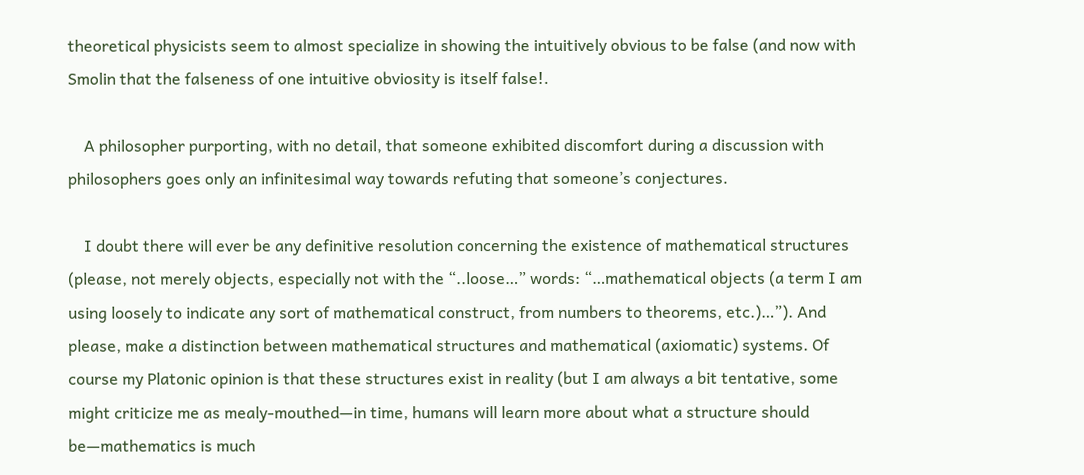theoretical physicists seem to almost specialize in showing the intuitively obvious to be false (and now with Smolin that the falseness of one intuitive obviosity is itself false!.

    A philosopher purporting, with no detail, that someone exhibited discomfort during a discussion with philosophers goes only an infinitesimal way towards refuting that someone’s conjectures.

    I doubt there will ever be any definitive resolution concerning the existence of mathematical structures (please, not merely objects, especially not with the “..loose…” words: “…mathematical objects (a term I am using loosely to indicate any sort of mathematical construct, from numbers to theorems, etc.)…”). And please, make a distinction between mathematical structures and mathematical (axiomatic) systems. Of course my Platonic opinion is that these structures exist in reality (but I am always a bit tentative, some might criticize me as mealy-mouthed—in time, humans will learn more about what a structure should be—mathematics is much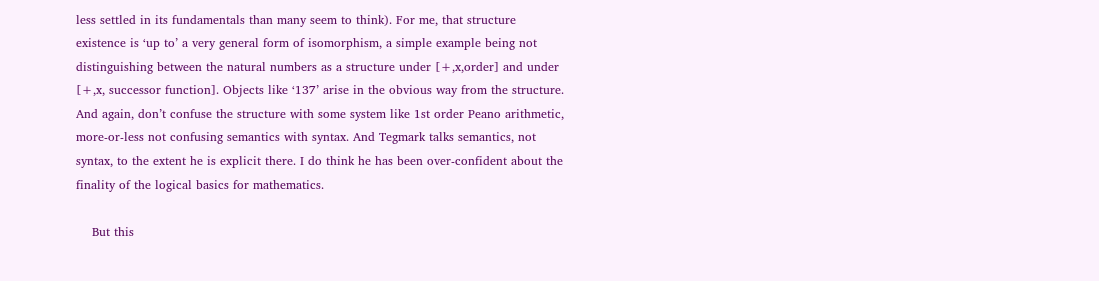less settled in its fundamentals than many seem to think). For me, that structure existence is ‘up to’ a very general form of isomorphism, a simple example being not distinguishing between the natural numbers as a structure under [+,x,order] and under [+,x, successor function]. Objects like ‘137’ arise in the obvious way from the structure. And again, don’t confuse the structure with some system like 1st order Peano arithmetic, more-or-less not confusing semantics with syntax. And Tegmark talks semantics, not syntax, to the extent he is explicit there. I do think he has been over-confident about the finality of the logical basics for mathematics.

    But this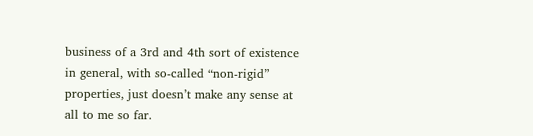business of a 3rd and 4th sort of existence in general, with so-called “non-rigid” properties, just doesn’t make any sense at all to me so far.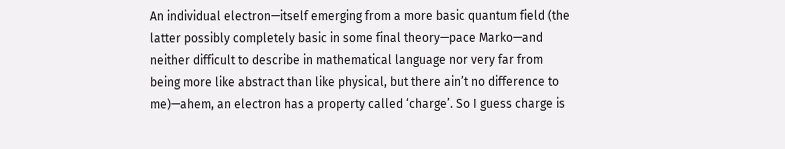An individual electron—itself emerging from a more basic quantum field (the latter possibly completely basic in some final theory—pace Marko—and neither difficult to describe in mathematical language nor very far from being more like abstract than like physical, but there ain’t no difference to me)—ahem, an electron has a property called ‘charge’. So I guess charge is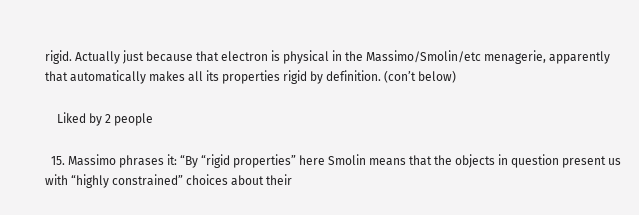rigid. Actually just because that electron is physical in the Massimo/Smolin/etc menagerie, apparently that automatically makes all its properties rigid by definition. (con’t below)

    Liked by 2 people

  15. Massimo phrases it: “By “rigid properties” here Smolin means that the objects in question present us with “highly constrained” choices about their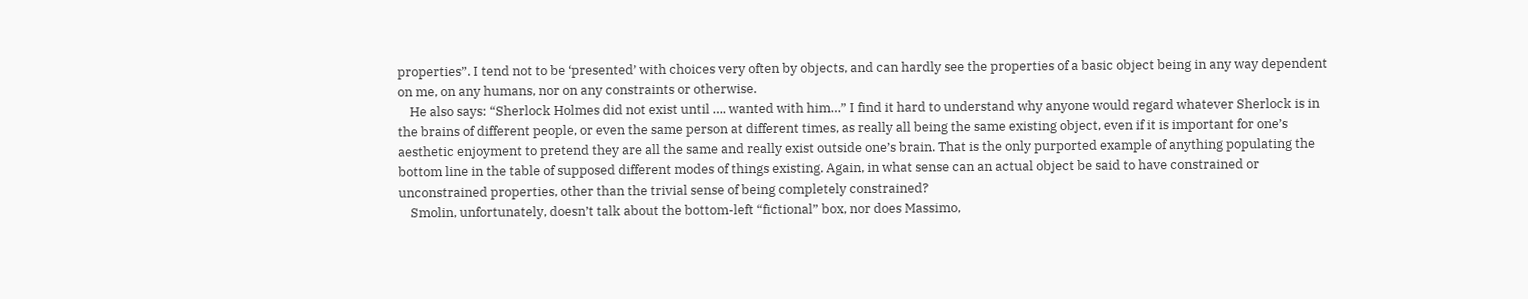properties”. I tend not to be ‘presented’ with choices very often by objects, and can hardly see the properties of a basic object being in any way dependent on me, on any humans, nor on any constraints or otherwise.
    He also says: “Sherlock Holmes did not exist until …. wanted with him…” I find it hard to understand why anyone would regard whatever Sherlock is in the brains of different people, or even the same person at different times, as really all being the same existing object, even if it is important for one’s aesthetic enjoyment to pretend they are all the same and really exist outside one’s brain. That is the only purported example of anything populating the bottom line in the table of supposed different modes of things existing. Again, in what sense can an actual object be said to have constrained or unconstrained properties, other than the trivial sense of being completely constrained?
    Smolin, unfortunately, doesn’t talk about the bottom-left “fictional” box, nor does Massimo,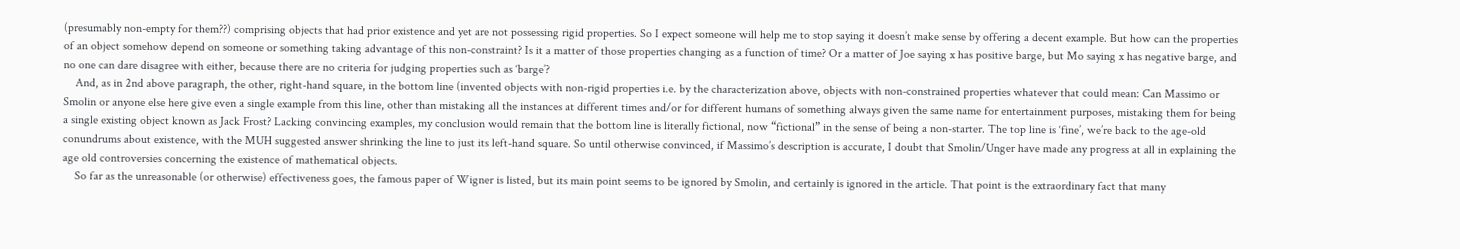(presumably non-empty for them??) comprising objects that had prior existence and yet are not possessing rigid properties. So I expect someone will help me to stop saying it doesn’t make sense by offering a decent example. But how can the properties of an object somehow depend on someone or something taking advantage of this non-constraint? Is it a matter of those properties changing as a function of time? Or a matter of Joe saying x has positive barge, but Mo saying x has negative barge, and no one can dare disagree with either, because there are no criteria for judging properties such as ‘barge’?
    And, as in 2nd above paragraph, the other, right-hand square, in the bottom line (invented objects with non-rigid properties i.e. by the characterization above, objects with non-constrained properties whatever that could mean: Can Massimo or Smolin or anyone else here give even a single example from this line, other than mistaking all the instances at different times and/or for different humans of something always given the same name for entertainment purposes, mistaking them for being a single existing object known as Jack Frost? Lacking convincing examples, my conclusion would remain that the bottom line is literally fictional, now “fictional” in the sense of being a non-starter. The top line is ‘fine’, we’re back to the age-old conundrums about existence, with the MUH suggested answer shrinking the line to just its left-hand square. So until otherwise convinced, if Massimo’s description is accurate, I doubt that Smolin/Unger have made any progress at all in explaining the age old controversies concerning the existence of mathematical objects.
    So far as the unreasonable (or otherwise) effectiveness goes, the famous paper of Wigner is listed, but its main point seems to be ignored by Smolin, and certainly is ignored in the article. That point is the extraordinary fact that many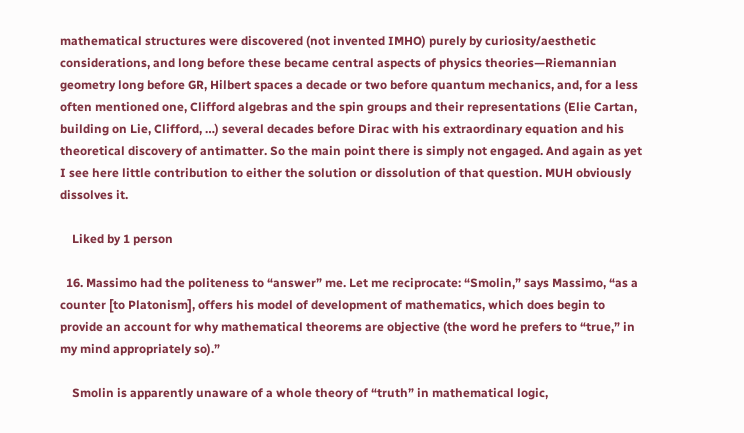mathematical structures were discovered (not invented IMHO) purely by curiosity/aesthetic considerations, and long before these became central aspects of physics theories—Riemannian geometry long before GR, Hilbert spaces a decade or two before quantum mechanics, and, for a less often mentioned one, Clifford algebras and the spin groups and their representations (Elie Cartan, building on Lie, Clifford, …) several decades before Dirac with his extraordinary equation and his theoretical discovery of antimatter. So the main point there is simply not engaged. And again as yet I see here little contribution to either the solution or dissolution of that question. MUH obviously dissolves it.

    Liked by 1 person

  16. Massimo had the politeness to “answer” me. Let me reciprocate: “Smolin,” says Massimo, “as a counter [to Platonism], offers his model of development of mathematics, which does begin to provide an account for why mathematical theorems are objective (the word he prefers to “true,” in my mind appropriately so).”

    Smolin is apparently unaware of a whole theory of “truth” in mathematical logic,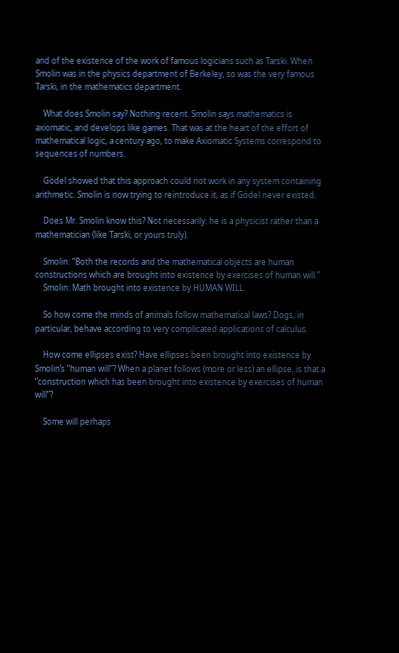and of the existence of the work of famous logicians such as Tarski. When Smolin was in the physics department of Berkeley, so was the very famous Tarski, in the mathematics department.

    What does Smolin say? Nothing recent. Smolin says mathematics is axiomatic, and develops like games. That was at the heart of the effort of mathematical logic, a century ago, to make Axiomatic Systems correspond to sequences of numbers.

    Gödel showed that this approach could not work in any system containing arithmetic. Smolin is now trying to reintroduce it, as if Gödel never existed.

    Does Mr. Smolin know this? Not necessarily: he is a physicist rather than a mathematician (like Tarski, or yours truly).

    Smolin: “Both the records and the mathematical objects are human constructions which are brought into existence by exercises of human will.”
    Smolin: Math brought into existence by HUMAN WILL.

    So how come the minds of animals follow mathematical laws? Dogs, in particular, behave according to very complicated applications of calculus.

    How come ellipses exist? Have ellipses been brought into existence by Smolin’s “human will”? When a planet follows (more or less) an ellipse, is that a “construction which has been brought into existence by exercises of human will”?

    Some will perhaps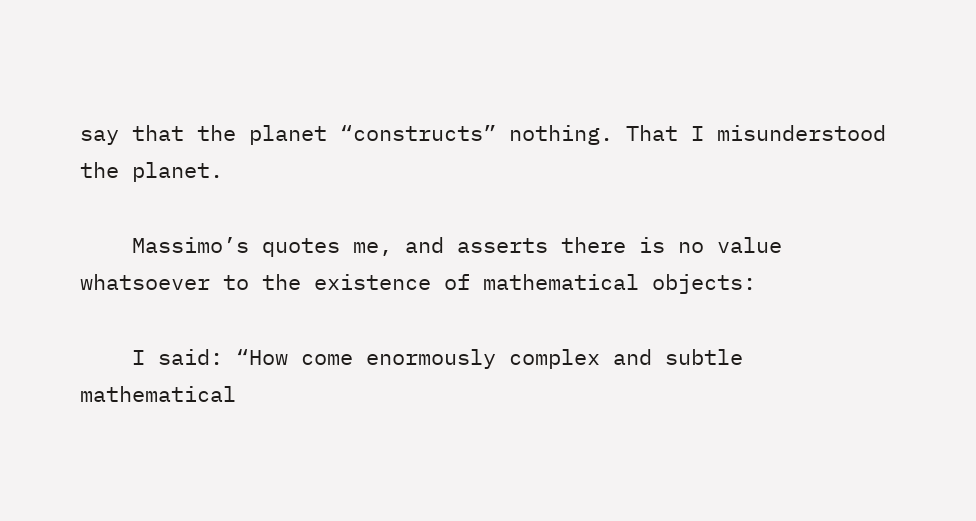say that the planet “constructs” nothing. That I misunderstood the planet.

    Massimo’s quotes me, and asserts there is no value whatsoever to the existence of mathematical objects:

    I said: “How come enormously complex and subtle mathematical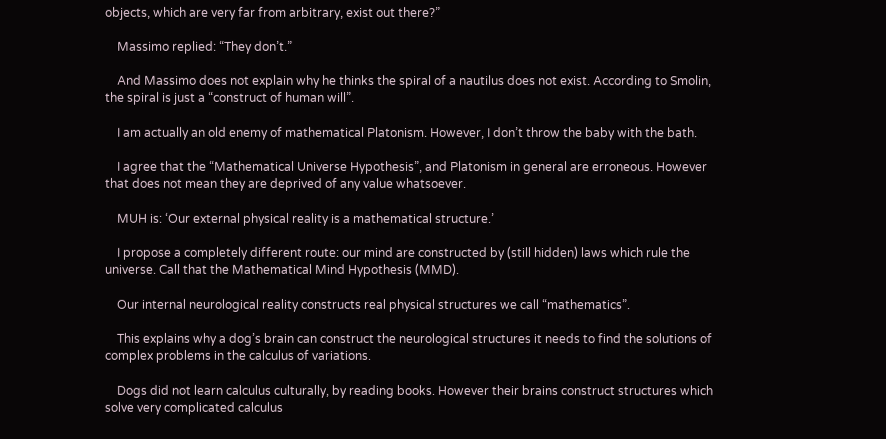objects, which are very far from arbitrary, exist out there?”

    Massimo replied: “They don’t.”

    And Massimo does not explain why he thinks the spiral of a nautilus does not exist. According to Smolin, the spiral is just a “construct of human will”.

    I am actually an old enemy of mathematical Platonism. However, I don’t throw the baby with the bath.

    I agree that the “Mathematical Universe Hypothesis”, and Platonism in general are erroneous. However that does not mean they are deprived of any value whatsoever.

    MUH is: ‘Our external physical reality is a mathematical structure.’

    I propose a completely different route: our mind are constructed by (still hidden) laws which rule the universe. Call that the Mathematical Mind Hypothesis (MMD).

    Our internal neurological reality constructs real physical structures we call “mathematics”.

    This explains why a dog’s brain can construct the neurological structures it needs to find the solutions of complex problems in the calculus of variations.

    Dogs did not learn calculus culturally, by reading books. However their brains construct structures which solve very complicated calculus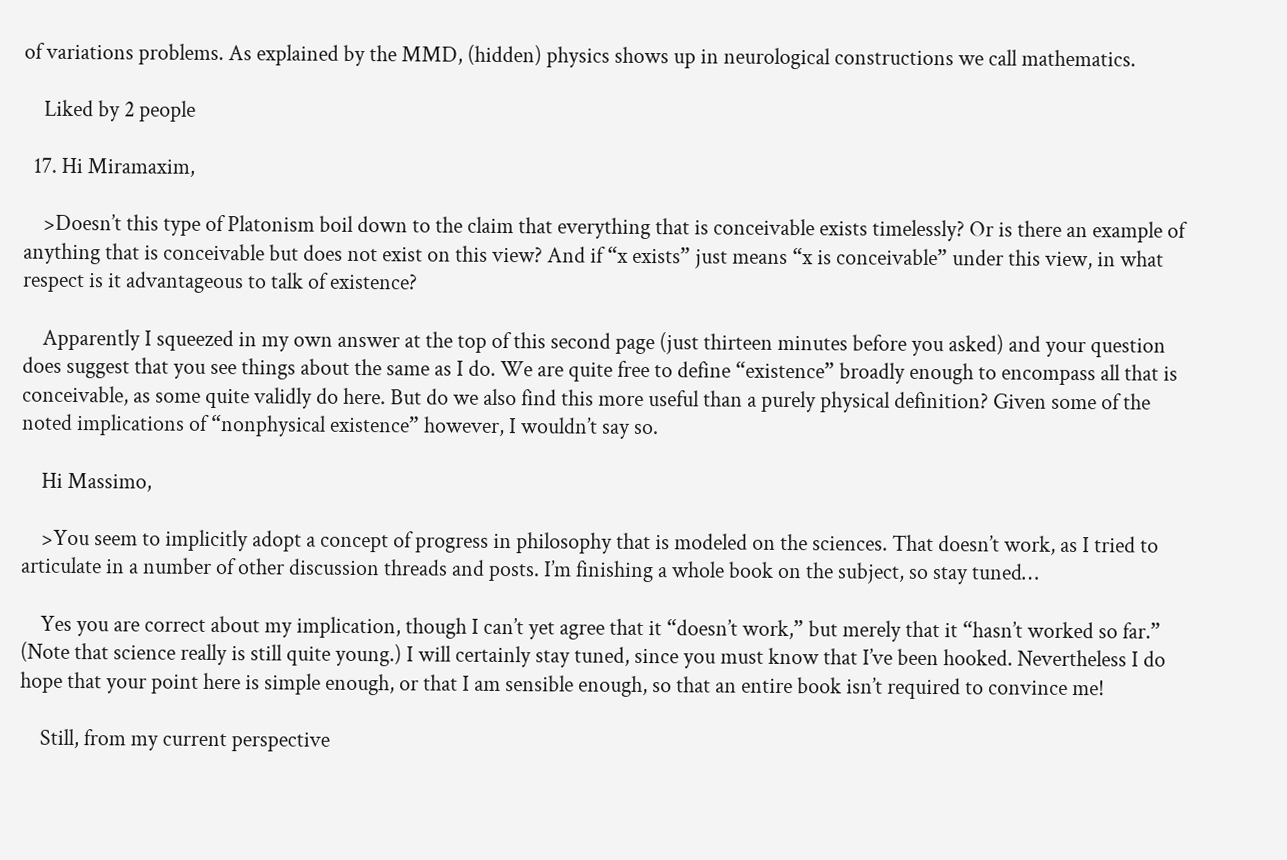of variations problems. As explained by the MMD, (hidden) physics shows up in neurological constructions we call mathematics.

    Liked by 2 people

  17. Hi Miramaxim,

    >Doesn’t this type of Platonism boil down to the claim that everything that is conceivable exists timelessly? Or is there an example of anything that is conceivable but does not exist on this view? And if “x exists” just means “x is conceivable” under this view, in what respect is it advantageous to talk of existence?

    Apparently I squeezed in my own answer at the top of this second page (just thirteen minutes before you asked) and your question does suggest that you see things about the same as I do. We are quite free to define “existence” broadly enough to encompass all that is conceivable, as some quite validly do here. But do we also find this more useful than a purely physical definition? Given some of the noted implications of “nonphysical existence” however, I wouldn’t say so.

    Hi Massimo,

    >You seem to implicitly adopt a concept of progress in philosophy that is modeled on the sciences. That doesn’t work, as I tried to articulate in a number of other discussion threads and posts. I’m finishing a whole book on the subject, so stay tuned…

    Yes you are correct about my implication, though I can’t yet agree that it “doesn’t work,” but merely that it “hasn’t worked so far.” (Note that science really is still quite young.) I will certainly stay tuned, since you must know that I’ve been hooked. Nevertheless I do hope that your point here is simple enough, or that I am sensible enough, so that an entire book isn’t required to convince me!

    Still, from my current perspective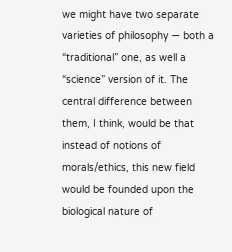we might have two separate varieties of philosophy — both a “traditional” one, as well a “science” version of it. The central difference between them, I think, would be that instead of notions of morals/ethics, this new field would be founded upon the biological nature of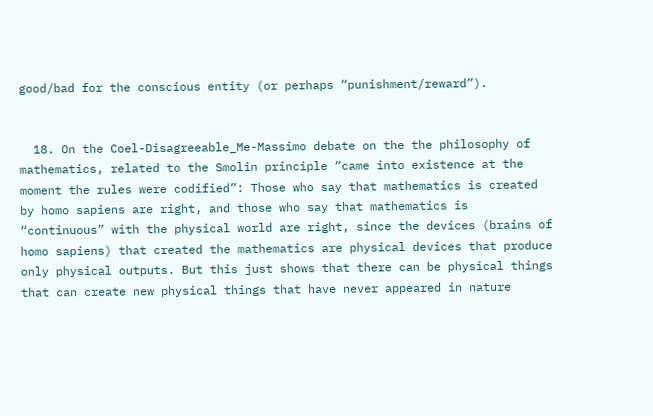good/bad for the conscious entity (or perhaps “punishment/reward”).


  18. On the Coel-Disagreeable_Me-Massimo debate on the the philosophy of mathematics, related to the Smolin principle “came into existence at the moment the rules were codified”: Those who say that mathematics is created by homo sapiens are right, and those who say that mathematics is “continuous” with the physical world are right, since the devices (brains of homo sapiens) that created the mathematics are physical devices that produce only physical outputs. But this just shows that there can be physical things that can create new physical things that have never appeared in nature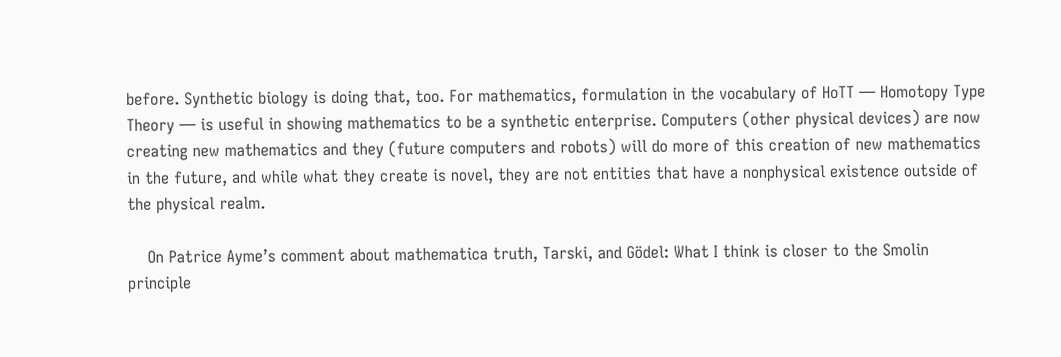before. Synthetic biology is doing that, too. For mathematics, formulation in the vocabulary of HoTT — Homotopy Type Theory — is useful in showing mathematics to be a synthetic enterprise. Computers (other physical devices) are now creating new mathematics and they (future computers and robots) will do more of this creation of new mathematics in the future, and while what they create is novel, they are not entities that have a nonphysical existence outside of the physical realm.

    On Patrice Ayme’s comment about mathematica truth, Tarski, and Gödel: What I think is closer to the Smolin principle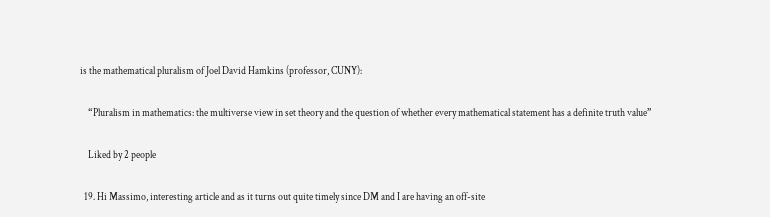is the mathematical pluralism of Joel David Hamkins (professor, CUNY):

    “Pluralism in mathematics: the multiverse view in set theory and the question of whether every mathematical statement has a definite truth value”

    Liked by 2 people

  19. Hi Massimo, interesting article and as it turns out quite timely since DM and I are having an off-site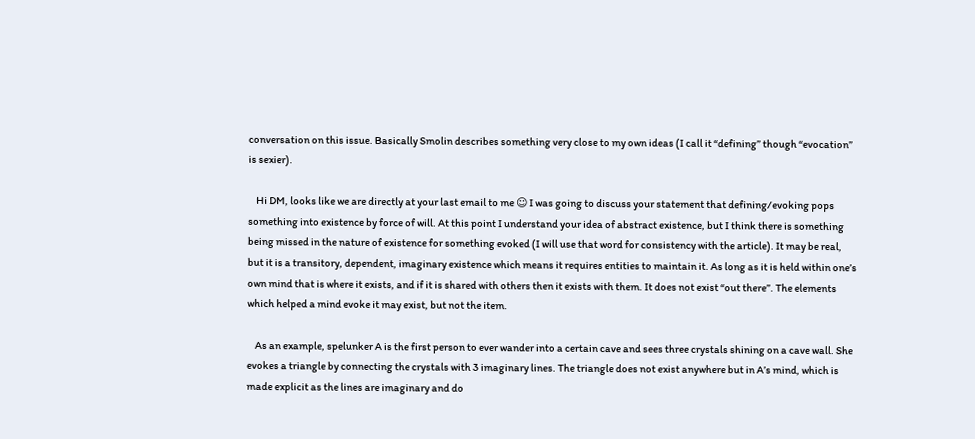conversation on this issue. Basically Smolin describes something very close to my own ideas (I call it “defining” though “evocation” is sexier).

    Hi DM, looks like we are directly at your last email to me ☺ I was going to discuss your statement that defining/evoking pops something into existence by force of will. At this point I understand your idea of abstract existence, but I think there is something being missed in the nature of existence for something evoked (I will use that word for consistency with the article). It may be real, but it is a transitory, dependent, imaginary existence which means it requires entities to maintain it. As long as it is held within one’s own mind that is where it exists, and if it is shared with others then it exists with them. It does not exist “out there”. The elements which helped a mind evoke it may exist, but not the item.

    As an example, spelunker A is the first person to ever wander into a certain cave and sees three crystals shining on a cave wall. She evokes a triangle by connecting the crystals with 3 imaginary lines. The triangle does not exist anywhere but in A’s mind, which is made explicit as the lines are imaginary and do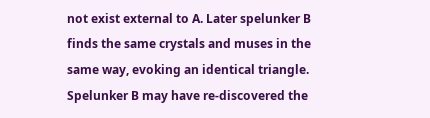not exist external to A. Later spelunker B finds the same crystals and muses in the same way, evoking an identical triangle. Spelunker B may have re-discovered the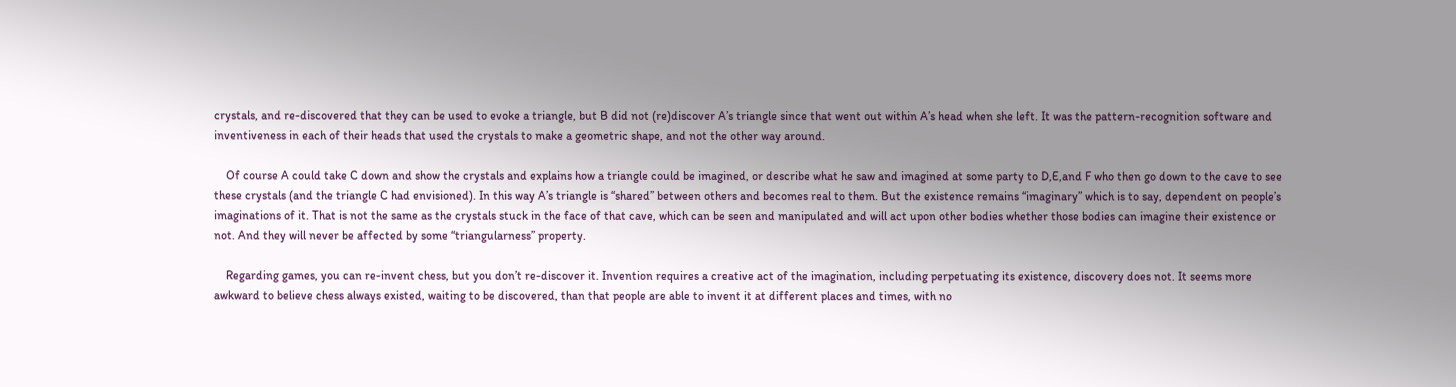crystals, and re-discovered that they can be used to evoke a triangle, but B did not (re)discover A’s triangle since that went out within A’s head when she left. It was the pattern-recognition software and inventiveness in each of their heads that used the crystals to make a geometric shape, and not the other way around.

    Of course A could take C down and show the crystals and explains how a triangle could be imagined, or describe what he saw and imagined at some party to D,E,and F who then go down to the cave to see these crystals (and the triangle C had envisioned). In this way A’s triangle is “shared” between others and becomes real to them. But the existence remains “imaginary” which is to say, dependent on people’s imaginations of it. That is not the same as the crystals stuck in the face of that cave, which can be seen and manipulated and will act upon other bodies whether those bodies can imagine their existence or not. And they will never be affected by some “triangularness” property.

    Regarding games, you can re-invent chess, but you don’t re-discover it. Invention requires a creative act of the imagination, including perpetuating its existence, discovery does not. It seems more awkward to believe chess always existed, waiting to be discovered, than that people are able to invent it at different places and times, with no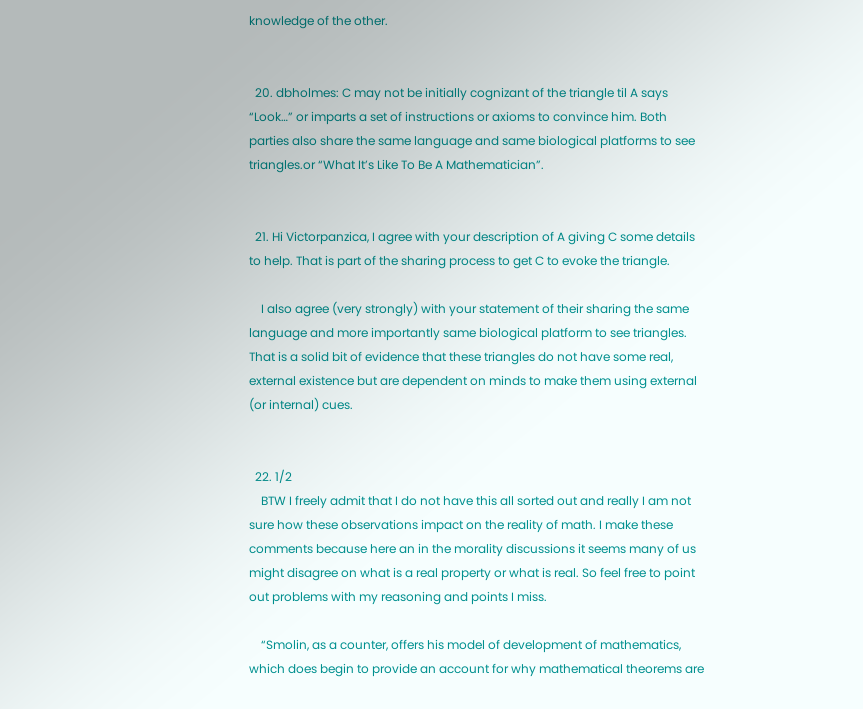knowledge of the other.


  20. dbholmes: C may not be initially cognizant of the triangle til A says “Look…” or imparts a set of instructions or axioms to convince him. Both parties also share the same language and same biological platforms to see triangles.or “What It’s Like To Be A Mathematician”.


  21. Hi Victorpanzica, I agree with your description of A giving C some details to help. That is part of the sharing process to get C to evoke the triangle.

    I also agree (very strongly) with your statement of their sharing the same language and more importantly same biological platform to see triangles. That is a solid bit of evidence that these triangles do not have some real, external existence but are dependent on minds to make them using external (or internal) cues.


  22. 1/2
    BTW I freely admit that I do not have this all sorted out and really I am not sure how these observations impact on the reality of math. I make these comments because here an in the morality discussions it seems many of us might disagree on what is a real property or what is real. So feel free to point out problems with my reasoning and points I miss.

    “Smolin, as a counter, offers his model of development of mathematics, which does begin to provide an account for why mathematical theorems are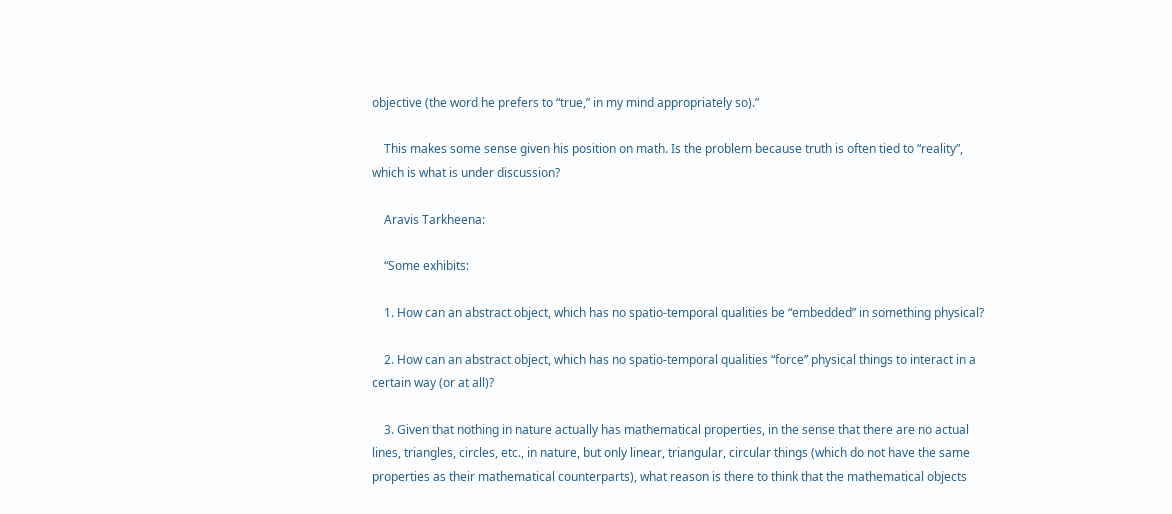objective (the word he prefers to “true,” in my mind appropriately so).”

    This makes some sense given his position on math. Is the problem because truth is often tied to “reality”, which is what is under discussion?

    Aravis Tarkheena:

    “Some exhibits:

    1. How can an abstract object, which has no spatio-temporal qualities be “embedded” in something physical?

    2. How can an abstract object, which has no spatio-temporal qualities “force” physical things to interact in a certain way (or at all)?

    3. Given that nothing in nature actually has mathematical properties, in the sense that there are no actual lines, triangles, circles, etc., in nature, but only linear, triangular, circular things (which do not have the same properties as their mathematical counterparts), what reason is there to think that the mathematical objects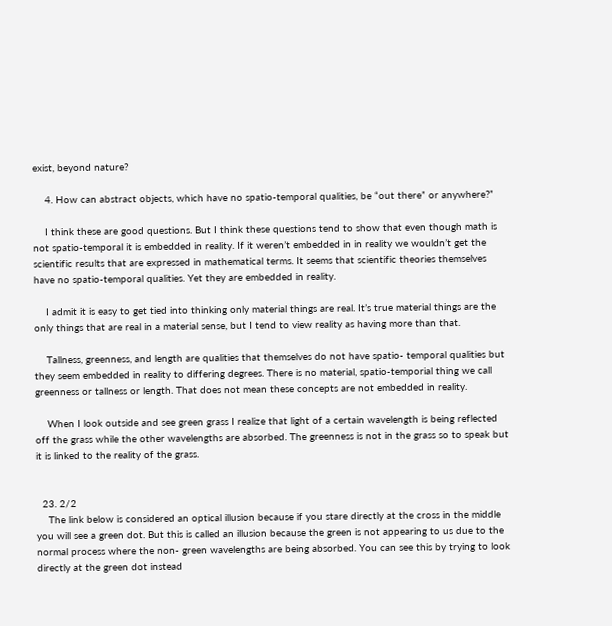exist, beyond nature?

    4. How can abstract objects, which have no spatio-temporal qualities, be “out there” or anywhere?”

    I think these are good questions. But I think these questions tend to show that even though math is not spatio-temporal it is embedded in reality. If it weren’t embedded in in reality we wouldn’t get the scientific results that are expressed in mathematical terms. It seems that scientific theories themselves have no spatio-temporal qualities. Yet they are embedded in reality.

    I admit it is easy to get tied into thinking only material things are real. It’s true material things are the only things that are real in a material sense, but I tend to view reality as having more than that.

    Tallness, greenness, and length are qualities that themselves do not have spatio- temporal qualities but they seem embedded in reality to differing degrees. There is no material, spatio-temporial thing we call greenness or tallness or length. That does not mean these concepts are not embedded in reality.

    When I look outside and see green grass I realize that light of a certain wavelength is being reflected off the grass while the other wavelengths are absorbed. The greenness is not in the grass so to speak but it is linked to the reality of the grass.


  23. 2/2
    The link below is considered an optical illusion because if you stare directly at the cross in the middle you will see a green dot. But this is called an illusion because the green is not appearing to us due to the normal process where the non- green wavelengths are being absorbed. You can see this by trying to look directly at the green dot instead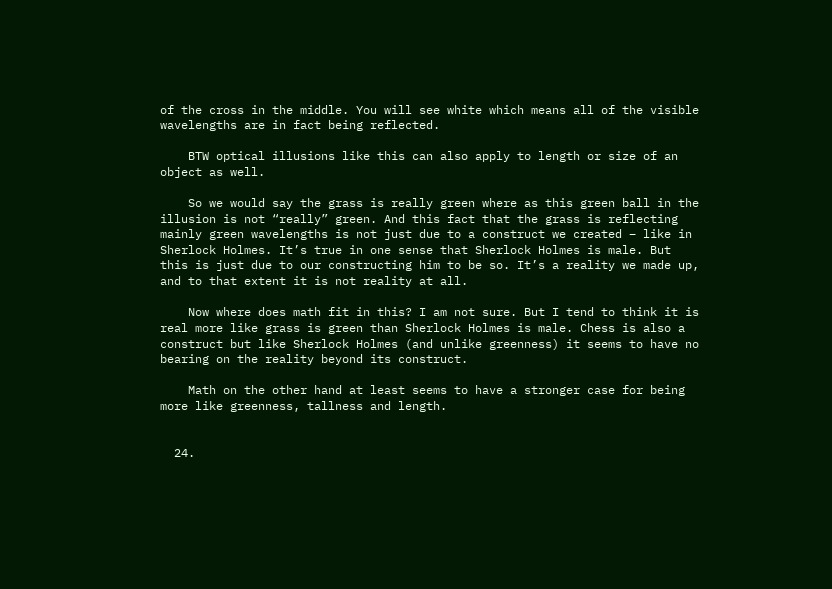of the cross in the middle. You will see white which means all of the visible wavelengths are in fact being reflected.

    BTW optical illusions like this can also apply to length or size of an object as well.

    So we would say the grass is really green where as this green ball in the illusion is not “really” green. And this fact that the grass is reflecting mainly green wavelengths is not just due to a construct we created – like in Sherlock Holmes. It’s true in one sense that Sherlock Holmes is male. But this is just due to our constructing him to be so. It’s a reality we made up, and to that extent it is not reality at all.

    Now where does math fit in this? I am not sure. But I tend to think it is real more like grass is green than Sherlock Holmes is male. Chess is also a construct but like Sherlock Holmes (and unlike greenness) it seems to have no bearing on the reality beyond its construct.

    Math on the other hand at least seems to have a stronger case for being more like greenness, tallness and length.


  24.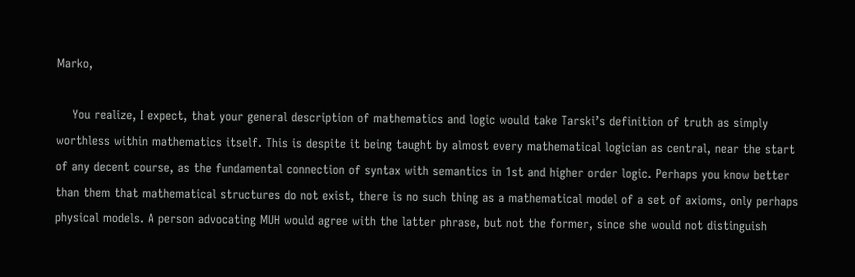Marko,

    You realize, I expect, that your general description of mathematics and logic would take Tarski’s definition of truth as simply worthless within mathematics itself. This is despite it being taught by almost every mathematical logician as central, near the start of any decent course, as the fundamental connection of syntax with semantics in 1st and higher order logic. Perhaps you know better than them that mathematical structures do not exist, there is no such thing as a mathematical model of a set of axioms, only perhaps physical models. A person advocating MUH would agree with the latter phrase, but not the former, since she would not distinguish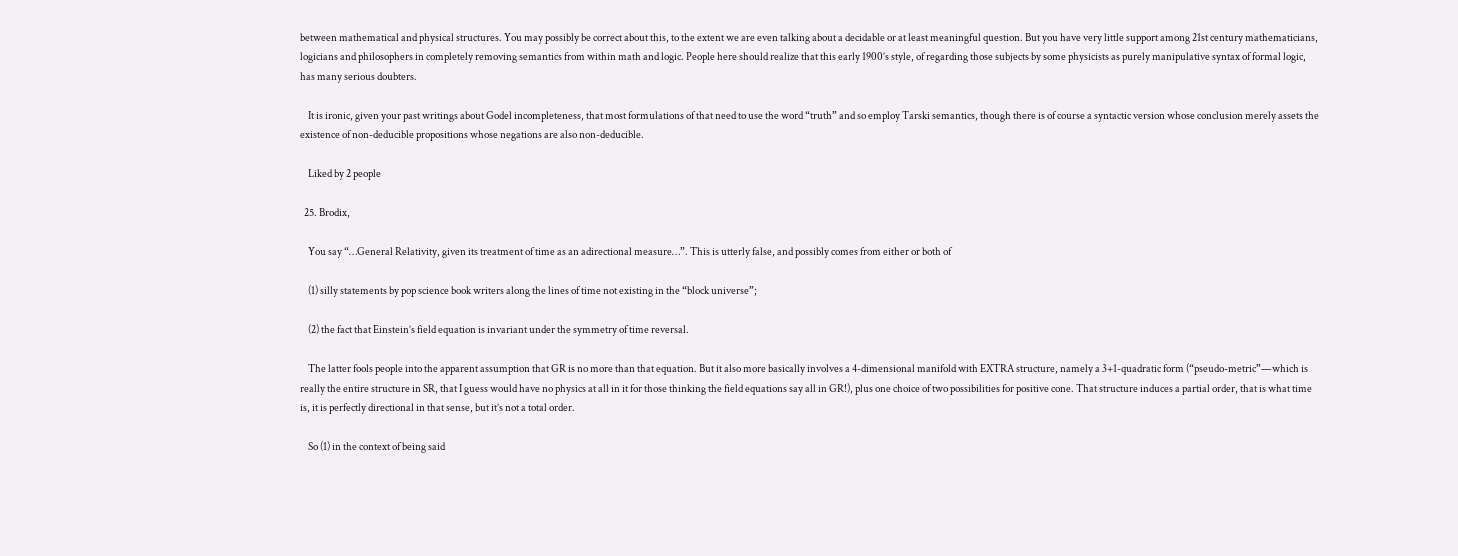between mathematical and physical structures. You may possibly be correct about this, to the extent we are even talking about a decidable or at least meaningful question. But you have very little support among 21st century mathematicians, logicians and philosophers in completely removing semantics from within math and logic. People here should realize that this early 1900’s style, of regarding those subjects by some physicists as purely manipulative syntax of formal logic, has many serious doubters.

    It is ironic, given your past writings about Godel incompleteness, that most formulations of that need to use the word “truth” and so employ Tarski semantics, though there is of course a syntactic version whose conclusion merely assets the existence of non-deducible propositions whose negations are also non-deducible.

    Liked by 2 people

  25. Brodix,

    You say “…General Relativity, given its treatment of time as an adirectional measure…”. This is utterly false, and possibly comes from either or both of

    (1) silly statements by pop science book writers along the lines of time not existing in the “block universe”;

    (2) the fact that Einstein’s field equation is invariant under the symmetry of time reversal.

    The latter fools people into the apparent assumption that GR is no more than that equation. But it also more basically involves a 4-dimensional manifold with EXTRA structure, namely a 3+1-quadratic form (“pseudo-metric”—which is really the entire structure in SR, that I guess would have no physics at all in it for those thinking the field equations say all in GR!), plus one choice of two possibilities for positive cone. That structure induces a partial order, that is what time is, it is perfectly directional in that sense, but it’s not a total order.

    So (1) in the context of being said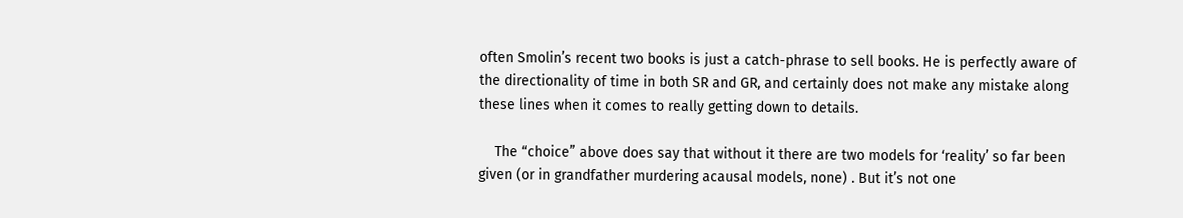often Smolin’s recent two books is just a catch-phrase to sell books. He is perfectly aware of the directionality of time in both SR and GR, and certainly does not make any mistake along these lines when it comes to really getting down to details.

    The “choice” above does say that without it there are two models for ‘reality’ so far been given (or in grandfather murdering acausal models, none) . But it’s not one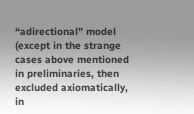“adirectional” model (except in the strange cases above mentioned in preliminaries, then excluded axiomatically, in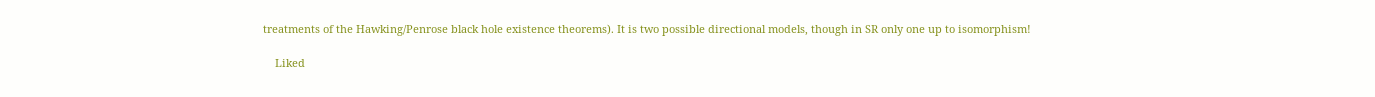treatments of the Hawking/Penrose black hole existence theorems). It is two possible directional models, though in SR only one up to isomorphism!

    Liked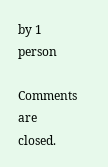by 1 person

Comments are closed.